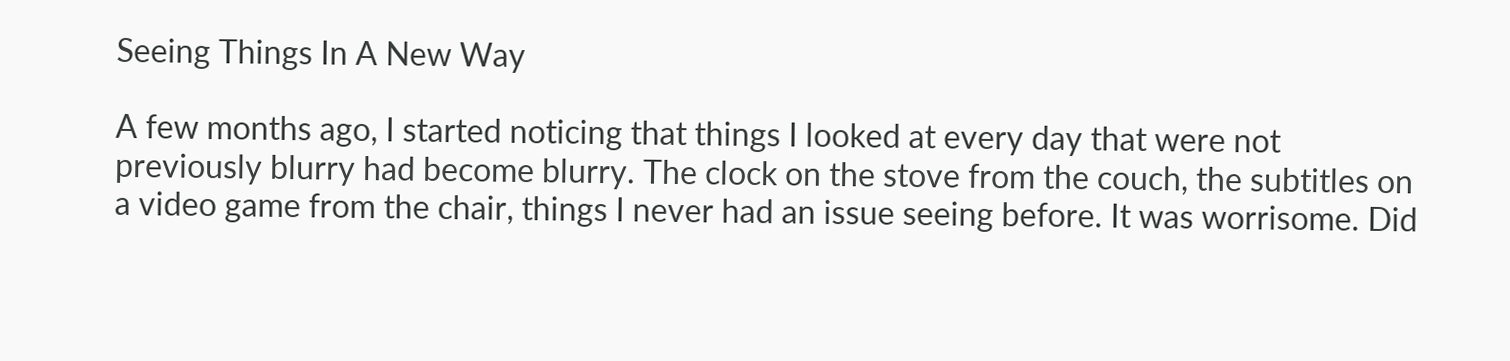Seeing Things In A New Way

A few months ago, I started noticing that things I looked at every day that were not previously blurry had become blurry. The clock on the stove from the couch, the subtitles on a video game from the chair, things I never had an issue seeing before. It was worrisome. Did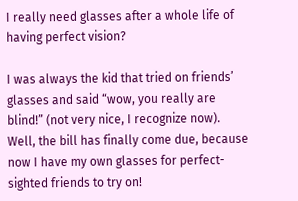I really need glasses after a whole life of having perfect vision?

I was always the kid that tried on friends’ glasses and said “wow, you really are blind!” (not very nice, I recognize now). Well, the bill has finally come due, because now I have my own glasses for perfect-sighted friends to try on!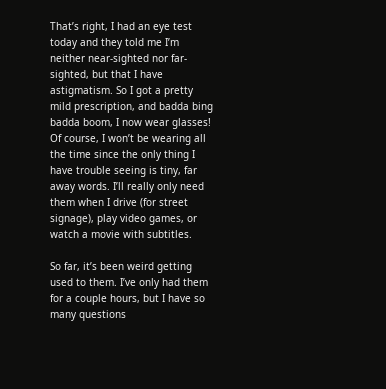That’s right, I had an eye test today and they told me I’m neither near-sighted nor far-sighted, but that I have astigmatism. So I got a pretty mild prescription, and badda bing badda boom, I now wear glasses! Of course, I won’t be wearing all the time since the only thing I have trouble seeing is tiny, far away words. I’ll really only need them when I drive (for street signage), play video games, or watch a movie with subtitles.

So far, it’s been weird getting used to them. I’ve only had them for a couple hours, but I have so many questions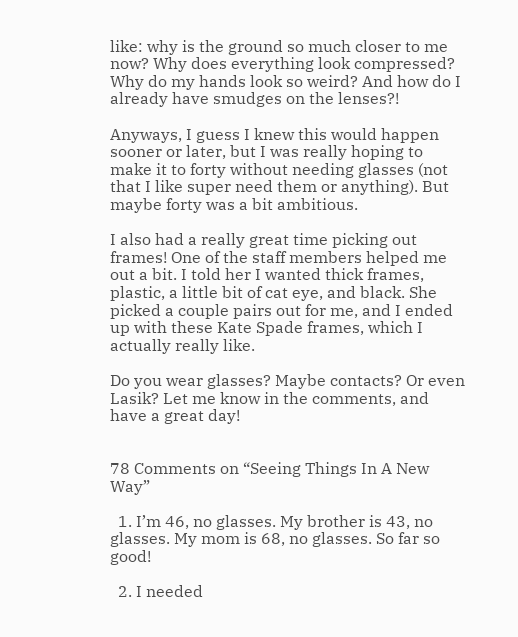like: why is the ground so much closer to me now? Why does everything look compressed? Why do my hands look so weird? And how do I already have smudges on the lenses?!

Anyways, I guess I knew this would happen sooner or later, but I was really hoping to make it to forty without needing glasses (not that I like super need them or anything). But maybe forty was a bit ambitious.

I also had a really great time picking out frames! One of the staff members helped me out a bit. I told her I wanted thick frames, plastic, a little bit of cat eye, and black. She picked a couple pairs out for me, and I ended up with these Kate Spade frames, which I actually really like.

Do you wear glasses? Maybe contacts? Or even Lasik? Let me know in the comments, and have a great day!


78 Comments on “Seeing Things In A New Way”

  1. I’m 46, no glasses. My brother is 43, no glasses. My mom is 68, no glasses. So far so good!

  2. I needed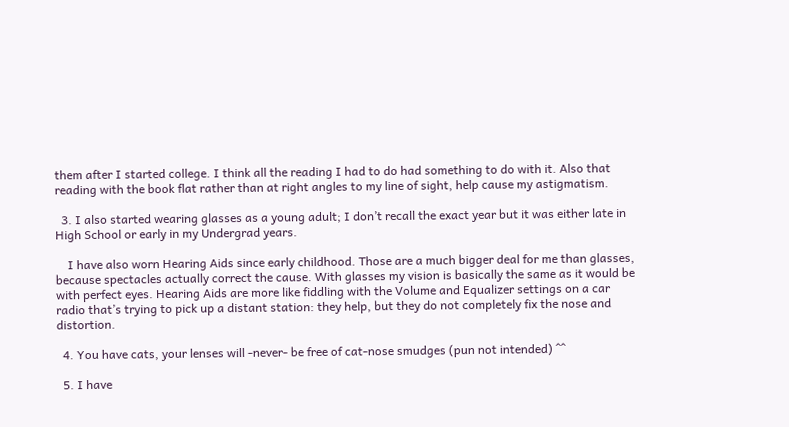them after I started college. I think all the reading I had to do had something to do with it. Also that reading with the book flat rather than at right angles to my line of sight, help cause my astigmatism.

  3. I also started wearing glasses as a young adult; I don’t recall the exact year but it was either late in High School or early in my Undergrad years.

    I have also worn Hearing Aids since early childhood. Those are a much bigger deal for me than glasses, because spectacles actually correct the cause. With glasses my vision is basically the same as it would be with perfect eyes. Hearing Aids are more like fiddling with the Volume and Equalizer settings on a car radio that’s trying to pick up a distant station: they help, but they do not completely fix the nose and distortion.

  4. You have cats, your lenses will -never- be free of cat-nose smudges (pun not intended) ^^

  5. I have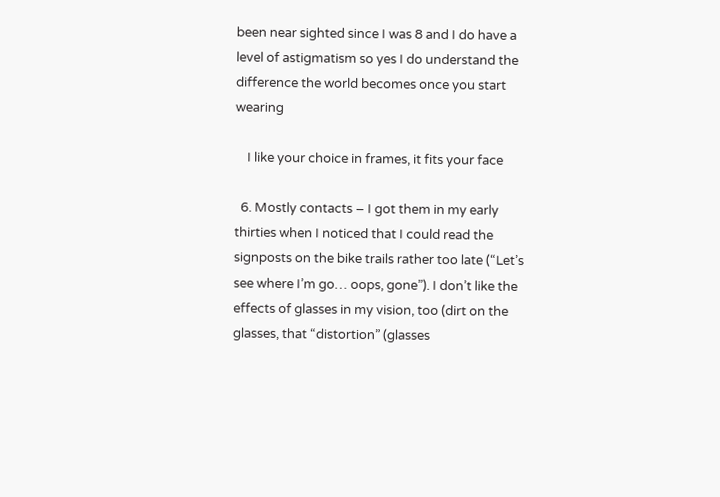been near sighted since I was 8 and I do have a level of astigmatism so yes I do understand the difference the world becomes once you start wearing

    I like your choice in frames, it fits your face

  6. Mostly contacts – I got them in my early thirties when I noticed that I could read the signposts on the bike trails rather too late (“Let’s see where I’m go… oops, gone”). I don’t like the effects of glasses in my vision, too (dirt on the glasses, that “distortion” (glasses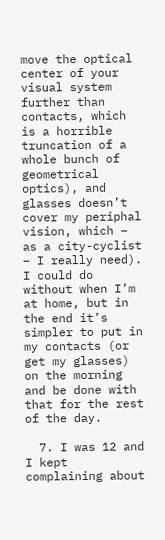move the optical center of your visual system further than contacts, which is a horrible truncation of a whole bunch of geometrical optics), and glasses doesn’t cover my periphal vision, which – as a city-cyclist – I really need). I could do without when I’m at home, but in the end it’s simpler to put in my contacts (or get my glasses) on the morning and be done with that for the rest of the day.

  7. I was 12 and I kept complaining about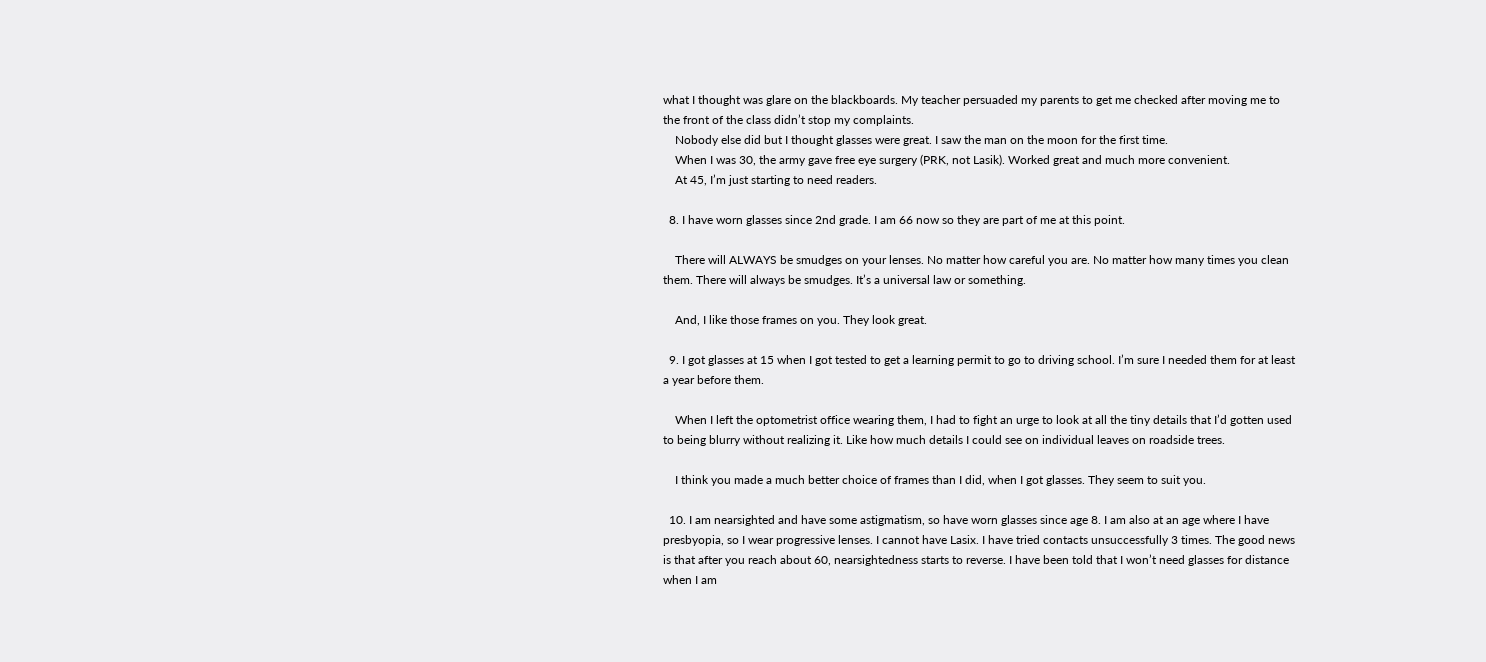what I thought was glare on the blackboards. My teacher persuaded my parents to get me checked after moving me to the front of the class didn’t stop my complaints.
    Nobody else did but I thought glasses were great. I saw the man on the moon for the first time.
    When I was 30, the army gave free eye surgery (PRK, not Lasik). Worked great and much more convenient.
    At 45, I’m just starting to need readers.

  8. I have worn glasses since 2nd grade. I am 66 now so they are part of me at this point.

    There will ALWAYS be smudges on your lenses. No matter how careful you are. No matter how many times you clean them. There will always be smudges. It’s a universal law or something.

    And, I like those frames on you. They look great.

  9. I got glasses at 15 when I got tested to get a learning permit to go to driving school. I’m sure I needed them for at least a year before them.

    When I left the optometrist office wearing them, I had to fight an urge to look at all the tiny details that I’d gotten used to being blurry without realizing it. Like how much details I could see on individual leaves on roadside trees.

    I think you made a much better choice of frames than I did, when I got glasses. They seem to suit you.

  10. I am nearsighted and have some astigmatism, so have worn glasses since age 8. I am also at an age where I have presbyopia, so I wear progressive lenses. I cannot have Lasix. I have tried contacts unsuccessfully 3 times. The good news is that after you reach about 60, nearsightedness starts to reverse. I have been told that I won’t need glasses for distance when I am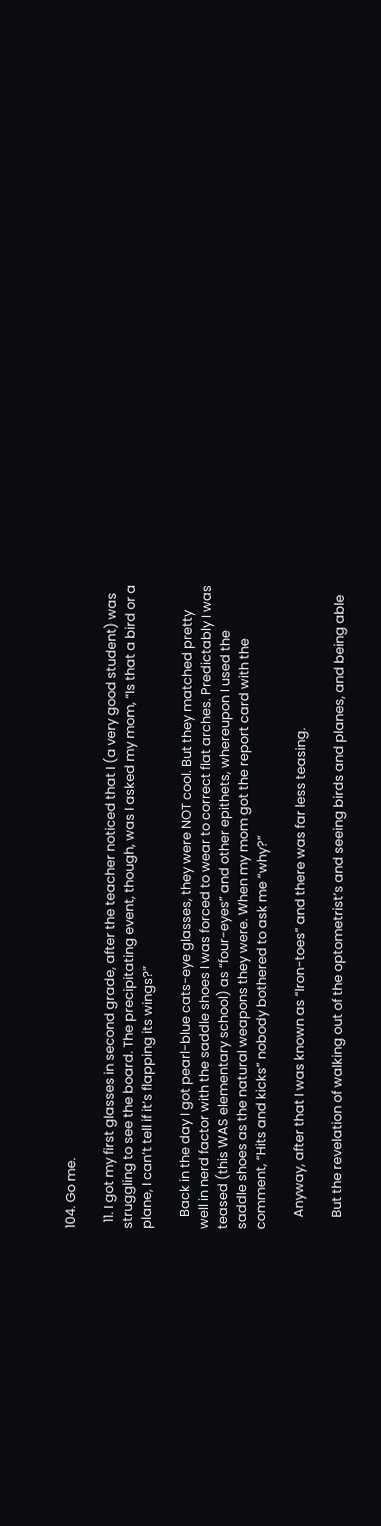104. Go me.

  11. I got my first glasses in second grade, after the teacher noticed that I (a very good student) was struggling to see the board. The precipitating event, though, was I asked my mom, “Is that a bird or a plane, I can’t tell if it’s flapping its wings?”

    Back in the day I got pearl-blue cats-eye glasses, they were NOT cool. But they matched pretty well in nerd factor with the saddle shoes I was forced to wear to correct flat arches. Predictably I was teased (this WAS elementary school) as “four-eyes” and other epithets, whereupon I used the saddle shoes as the natural weapons they were. When my mom got the report card with the comment, “Hits and kicks” nobody bothered to ask me “why?”

    Anyway, after that I was known as “Iron-toes” and there was far less teasing.

    But the revelation of walking out of the optometrist’s and seeing birds and planes, and being able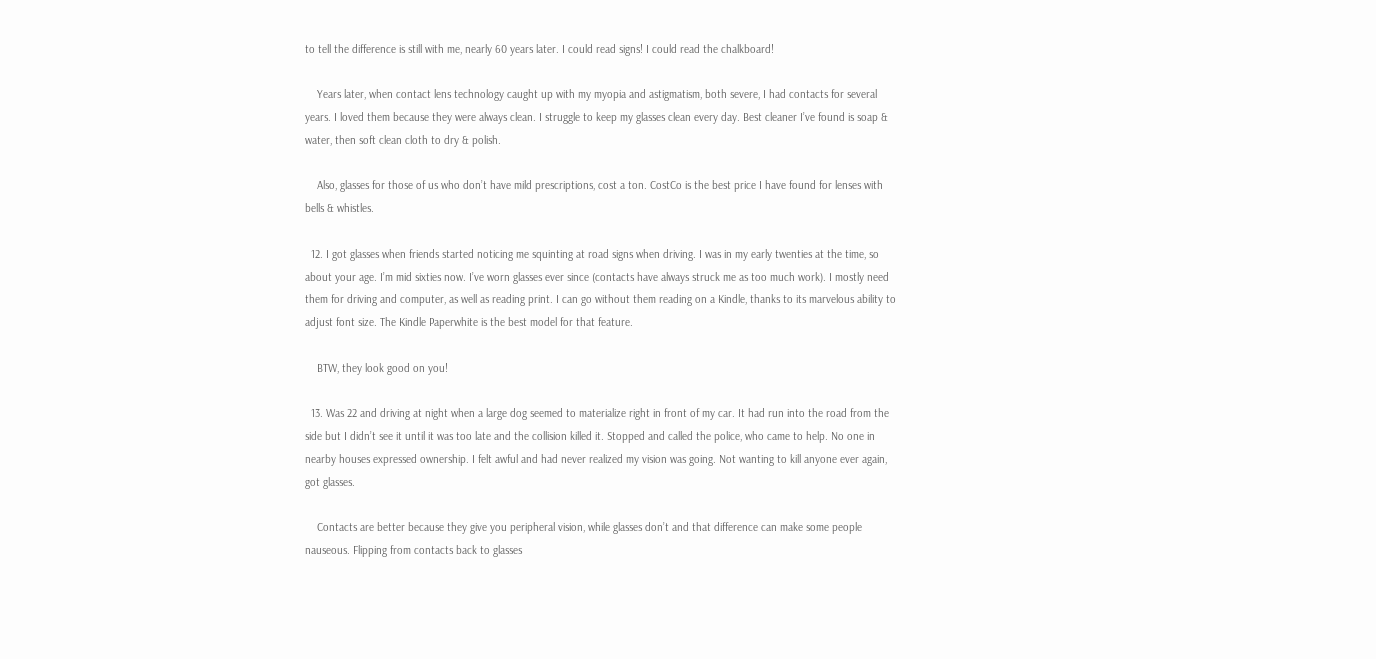to tell the difference is still with me, nearly 60 years later. I could read signs! I could read the chalkboard!

    Years later, when contact lens technology caught up with my myopia and astigmatism, both severe, I had contacts for several years. I loved them because they were always clean. I struggle to keep my glasses clean every day. Best cleaner I’ve found is soap & water, then soft clean cloth to dry & polish.

    Also, glasses for those of us who don’t have mild prescriptions, cost a ton. CostCo is the best price I have found for lenses with bells & whistles.

  12. I got glasses when friends started noticing me squinting at road signs when driving. I was in my early twenties at the time, so about your age. I’m mid sixties now. I’ve worn glasses ever since (contacts have always struck me as too much work). I mostly need them for driving and computer, as well as reading print. I can go without them reading on a Kindle, thanks to its marvelous ability to adjust font size. The Kindle Paperwhite is the best model for that feature.

    BTW, they look good on you!

  13. Was 22 and driving at night when a large dog seemed to materialize right in front of my car. It had run into the road from the side but I didn’t see it until it was too late and the collision killed it. Stopped and called the police, who came to help. No one in nearby houses expressed ownership. I felt awful and had never realized my vision was going. Not wanting to kill anyone ever again, got glasses.

    Contacts are better because they give you peripheral vision, while glasses don’t and that difference can make some people nauseous. Flipping from contacts back to glasses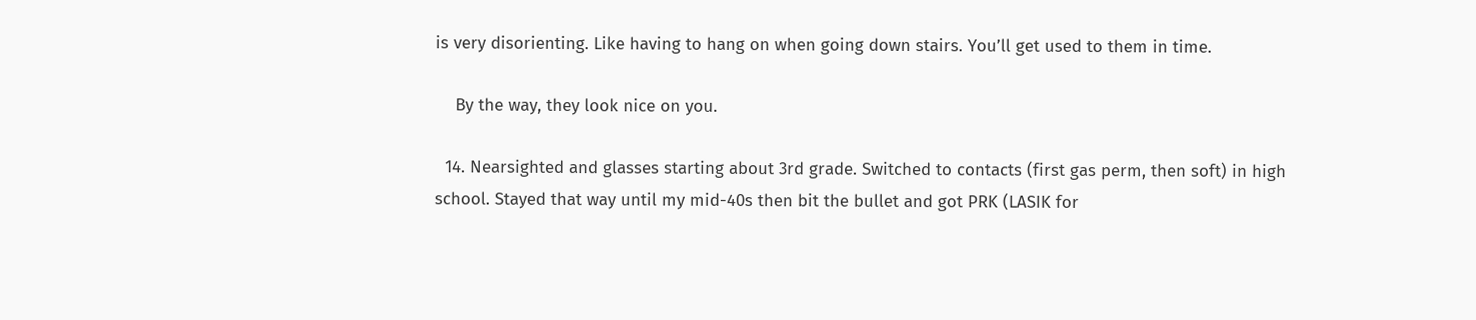is very disorienting. Like having to hang on when going down stairs. You’ll get used to them in time.

    By the way, they look nice on you.

  14. Nearsighted and glasses starting about 3rd grade. Switched to contacts (first gas perm, then soft) in high school. Stayed that way until my mid-40s then bit the bullet and got PRK (LASIK for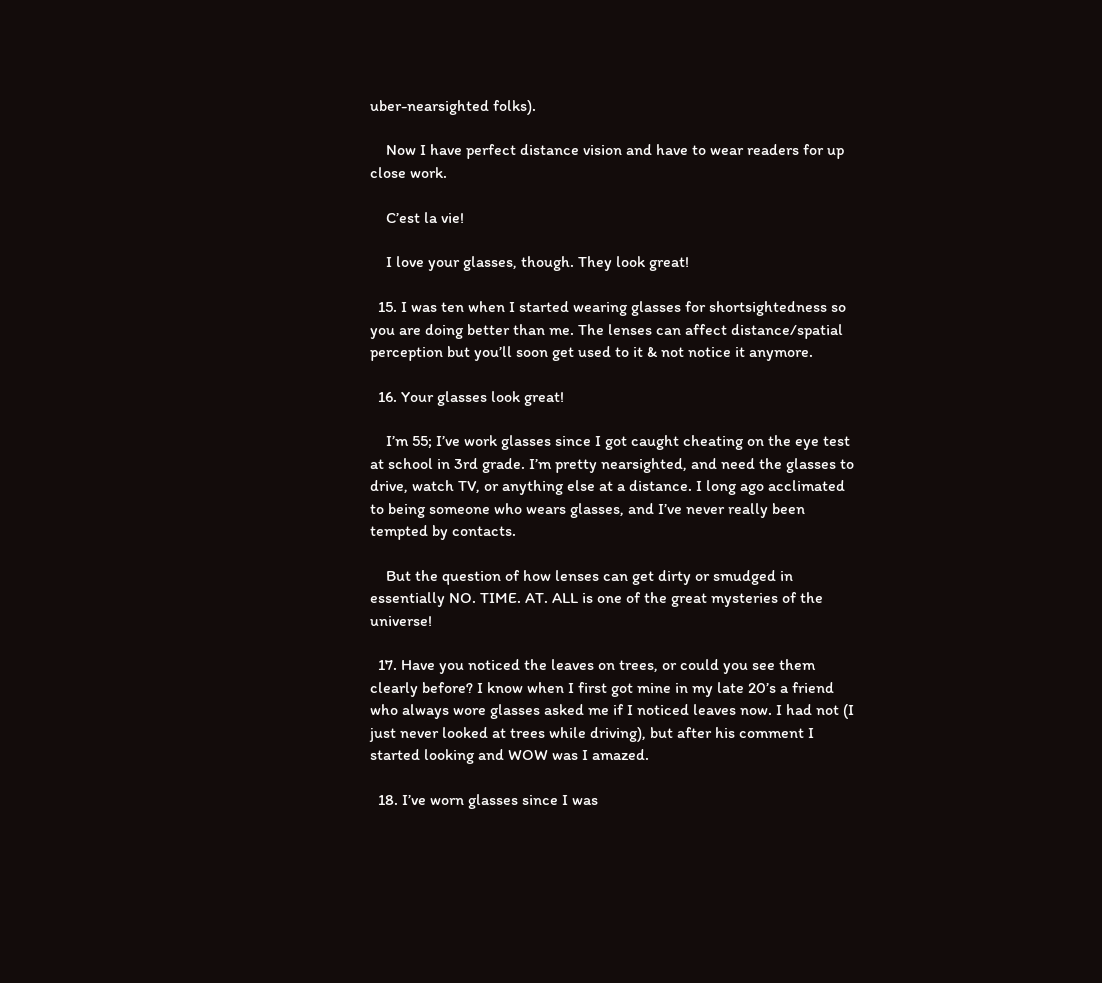uber-nearsighted folks).

    Now I have perfect distance vision and have to wear readers for up close work.

    C’est la vie!

    I love your glasses, though. They look great!

  15. I was ten when I started wearing glasses for shortsightedness so you are doing better than me. The lenses can affect distance/spatial perception but you’ll soon get used to it & not notice it anymore.

  16. Your glasses look great!

    I’m 55; I’ve work glasses since I got caught cheating on the eye test at school in 3rd grade. I’m pretty nearsighted, and need the glasses to drive, watch TV, or anything else at a distance. I long ago acclimated to being someone who wears glasses, and I’ve never really been tempted by contacts.

    But the question of how lenses can get dirty or smudged in essentially NO. TIME. AT. ALL is one of the great mysteries of the universe!

  17. Have you noticed the leaves on trees, or could you see them clearly before? I know when I first got mine in my late 20’s a friend who always wore glasses asked me if I noticed leaves now. I had not (I just never looked at trees while driving), but after his comment I started looking and WOW was I amazed.

  18. I’ve worn glasses since I was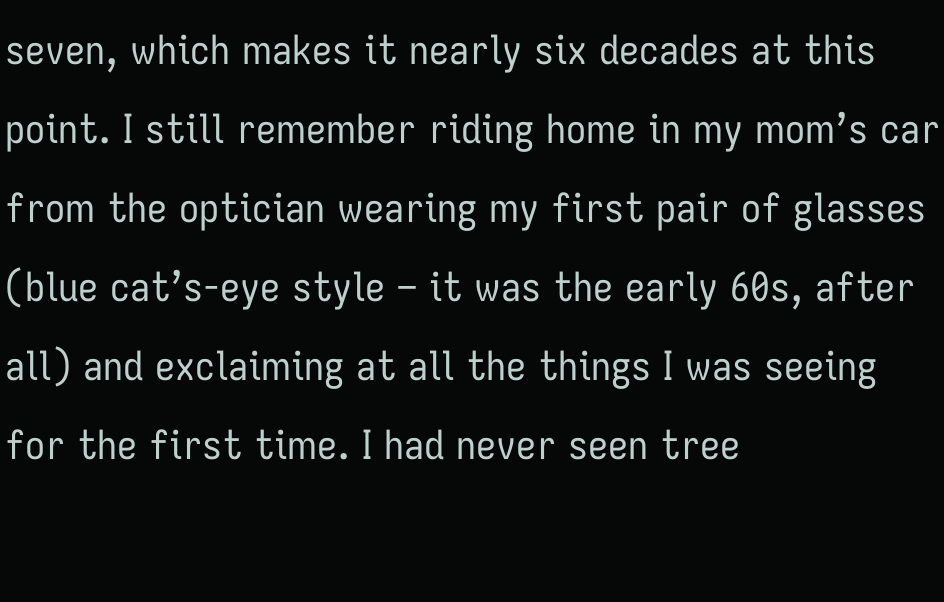seven, which makes it nearly six decades at this point. I still remember riding home in my mom’s car from the optician wearing my first pair of glasses (blue cat’s-eye style – it was the early 60s, after all) and exclaiming at all the things I was seeing for the first time. I had never seen tree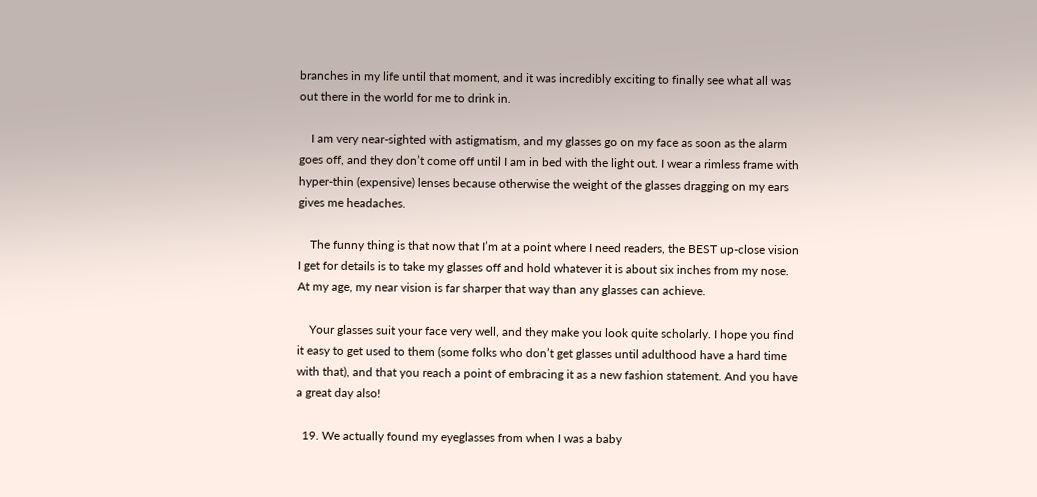branches in my life until that moment, and it was incredibly exciting to finally see what all was out there in the world for me to drink in.

    I am very near-sighted with astigmatism, and my glasses go on my face as soon as the alarm goes off, and they don’t come off until I am in bed with the light out. I wear a rimless frame with hyper-thin (expensive) lenses because otherwise the weight of the glasses dragging on my ears gives me headaches.

    The funny thing is that now that I’m at a point where I need readers, the BEST up-close vision I get for details is to take my glasses off and hold whatever it is about six inches from my nose. At my age, my near vision is far sharper that way than any glasses can achieve.

    Your glasses suit your face very well, and they make you look quite scholarly. I hope you find it easy to get used to them (some folks who don’t get glasses until adulthood have a hard time with that), and that you reach a point of embracing it as a new fashion statement. And you have a great day also!

  19. We actually found my eyeglasses from when I was a baby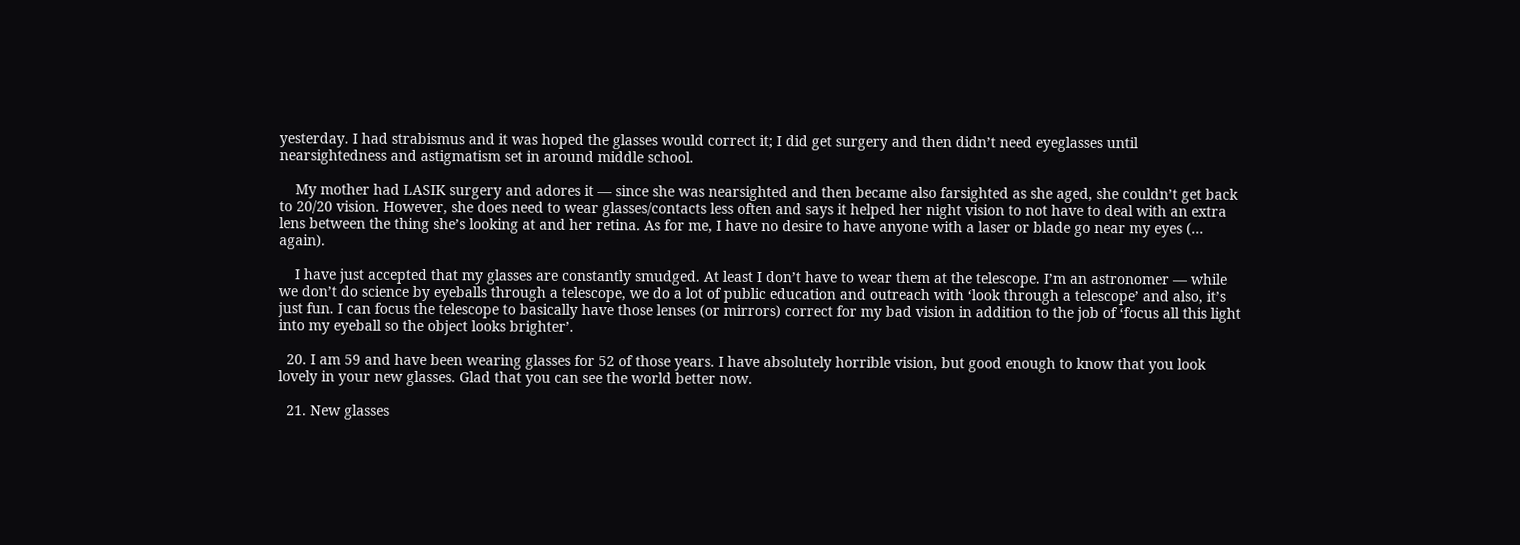yesterday. I had strabismus and it was hoped the glasses would correct it; I did get surgery and then didn’t need eyeglasses until nearsightedness and astigmatism set in around middle school.

    My mother had LASIK surgery and adores it — since she was nearsighted and then became also farsighted as she aged, she couldn’t get back to 20/20 vision. However, she does need to wear glasses/contacts less often and says it helped her night vision to not have to deal with an extra lens between the thing she’s looking at and her retina. As for me, I have no desire to have anyone with a laser or blade go near my eyes (… again).

    I have just accepted that my glasses are constantly smudged. At least I don’t have to wear them at the telescope. I’m an astronomer — while we don’t do science by eyeballs through a telescope, we do a lot of public education and outreach with ‘look through a telescope’ and also, it’s just fun. I can focus the telescope to basically have those lenses (or mirrors) correct for my bad vision in addition to the job of ‘focus all this light into my eyeball so the object looks brighter’.

  20. I am 59 and have been wearing glasses for 52 of those years. I have absolutely horrible vision, but good enough to know that you look lovely in your new glasses. Glad that you can see the world better now.

  21. New glasses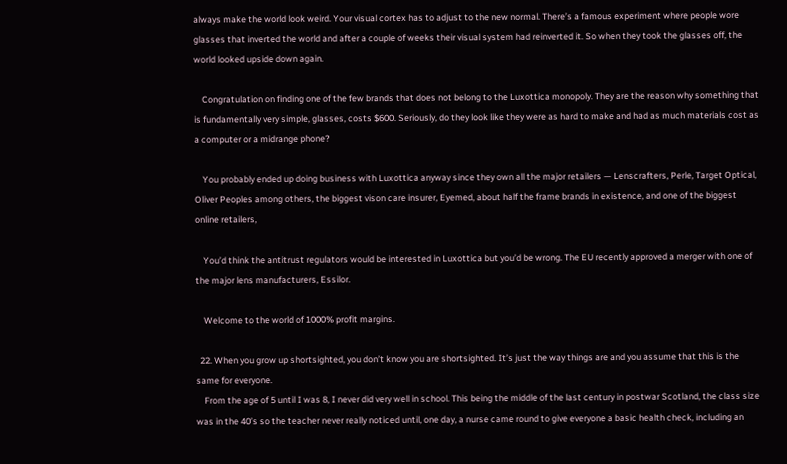always make the world look weird. Your visual cortex has to adjust to the new normal. There’s a famous experiment where people wore glasses that inverted the world and after a couple of weeks their visual system had reinverted it. So when they took the glasses off, the world looked upside down again.

    Congratulation on finding one of the few brands that does not belong to the Luxottica monopoly. They are the reason why something that is fundamentally very simple, glasses, costs $600. Seriously, do they look like they were as hard to make and had as much materials cost as a computer or a midrange phone?

    You probably ended up doing business with Luxottica anyway since they own all the major retailers — Lenscrafters, Perle, Target Optical, Oliver Peoples among others, the biggest vison care insurer, Eyemed, about half the frame brands in existence, and one of the biggest online retailers,

    You’d think the antitrust regulators would be interested in Luxottica but you’d be wrong. The EU recently approved a merger with one of the major lens manufacturers, Essilor.

    Welcome to the world of 1000% profit margins.

  22. When you grow up shortsighted, you don’t know you are shortsighted. It’s just the way things are and you assume that this is the same for everyone.
    From the age of 5 until I was 8, I never did very well in school. This being the middle of the last century in postwar Scotland, the class size was in the 40’s so the teacher never really noticed until, one day, a nurse came round to give everyone a basic health check, including an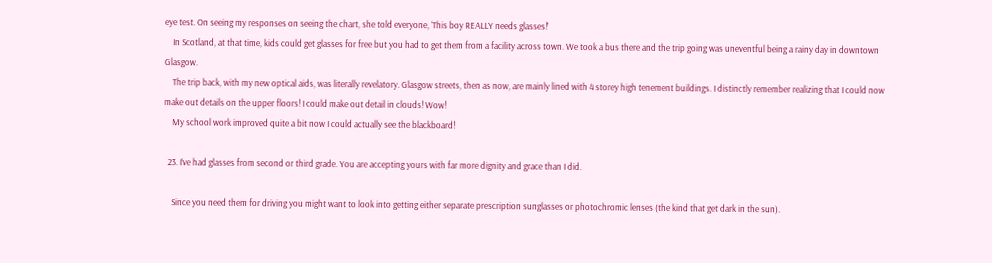eye test. On seeing my responses on seeing the chart, she told everyone, ‘This boy REALLY needs glasses!’
    In Scotland, at that time, kids could get glasses for free but you had to get them from a facility across town. We took a bus there and the trip going was uneventful being a rainy day in downtown Glasgow.
    The trip back, with my new optical aids, was literally revelatory. Glasgow streets, then as now, are mainly lined with 4 storey high tenement buildings. I distinctly remember realizing that I could now make out details on the upper floors! I could make out detail in clouds! Wow!
    My school work improved quite a bit now I could actually see the blackboard!

  23. I’ve had glasses from second or third grade. You are accepting yours with far more dignity and grace than I did.

    Since you need them for driving you might want to look into getting either separate prescription sunglasses or photochromic lenses (the kind that get dark in the sun).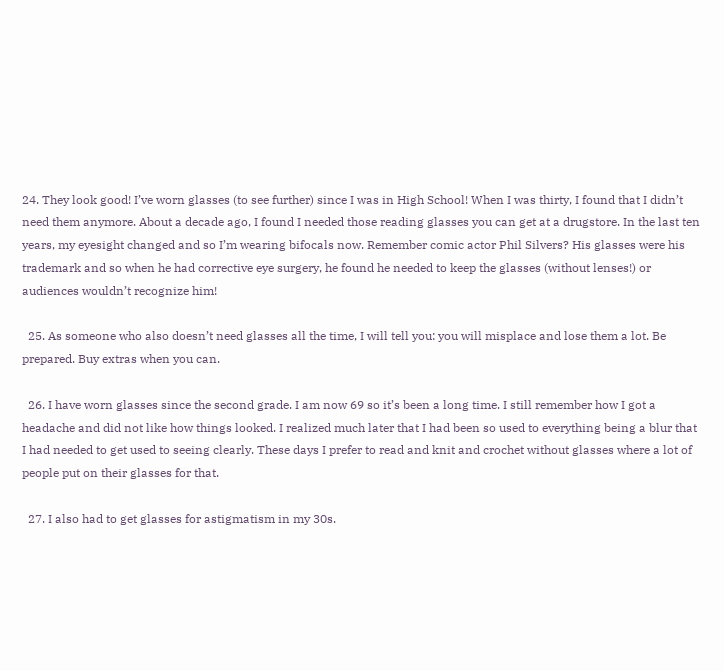24. They look good! I’ve worn glasses (to see further) since I was in High School! When I was thirty, I found that I didn’t need them anymore. About a decade ago, I found I needed those reading glasses you can get at a drugstore. In the last ten years, my eyesight changed and so I’m wearing bifocals now. Remember comic actor Phil Silvers? His glasses were his trademark and so when he had corrective eye surgery, he found he needed to keep the glasses (without lenses!) or audiences wouldn’t recognize him!

  25. As someone who also doesn’t need glasses all the time, I will tell you: you will misplace and lose them a lot. Be prepared. Buy extras when you can.

  26. I have worn glasses since the second grade. I am now 69 so it’s been a long time. I still remember how I got a headache and did not like how things looked. I realized much later that I had been so used to everything being a blur that I had needed to get used to seeing clearly. These days I prefer to read and knit and crochet without glasses where a lot of people put on their glasses for that.

  27. I also had to get glasses for astigmatism in my 30s.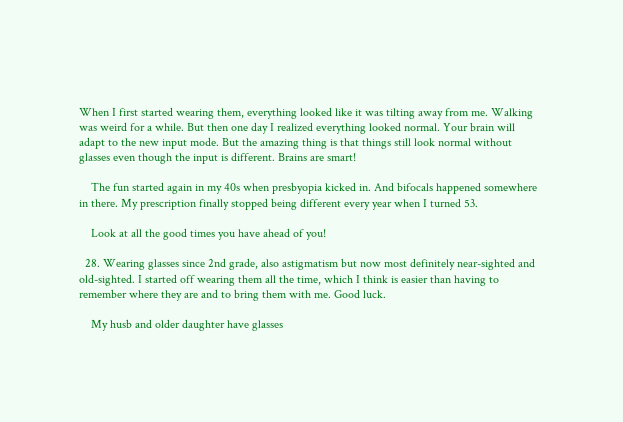When I first started wearing them, everything looked like it was tilting away from me. Walking was weird for a while. But then one day I realized everything looked normal. Your brain will adapt to the new input mode. But the amazing thing is that things still look normal without glasses even though the input is different. Brains are smart!

    The fun started again in my 40s when presbyopia kicked in. And bifocals happened somewhere in there. My prescription finally stopped being different every year when I turned 53.

    Look at all the good times you have ahead of you!

  28. Wearing glasses since 2nd grade, also astigmatism but now most definitely near-sighted and old-sighted. I started off wearing them all the time, which I think is easier than having to remember where they are and to bring them with me. Good luck.

    My husb and older daughter have glasses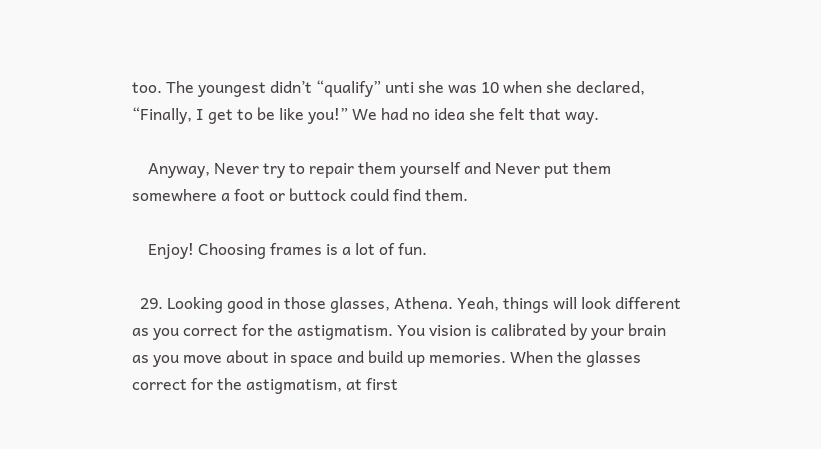too. The youngest didn’t “qualify” unti she was 10 when she declared, “Finally, I get to be like you!” We had no idea she felt that way.

    Anyway, Never try to repair them yourself and Never put them somewhere a foot or buttock could find them.

    Enjoy! Choosing frames is a lot of fun.

  29. Looking good in those glasses, Athena. Yeah, things will look different as you correct for the astigmatism. You vision is calibrated by your brain as you move about in space and build up memories. When the glasses correct for the astigmatism, at first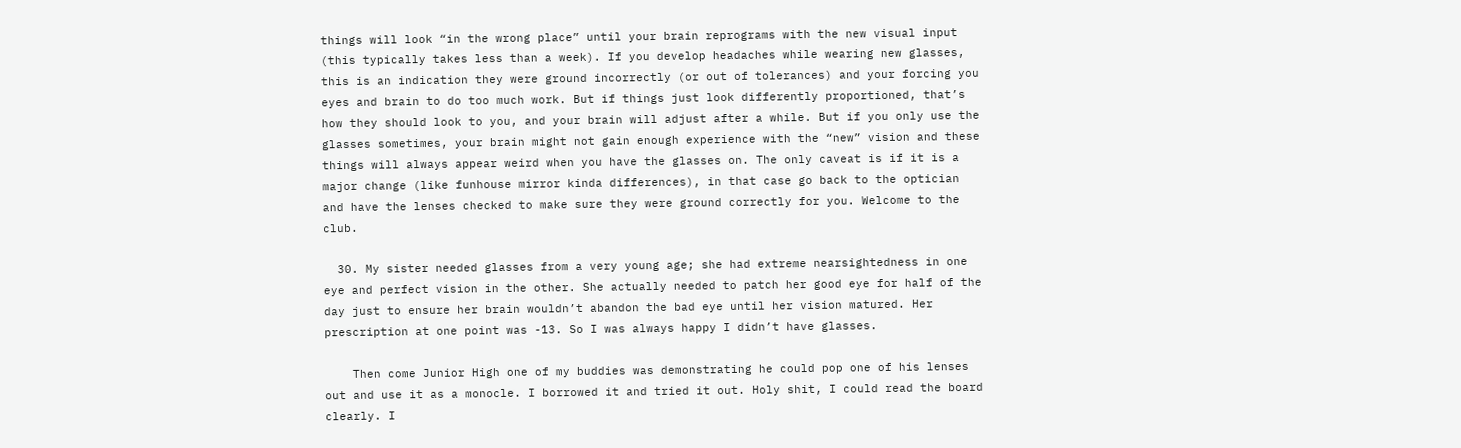things will look “in the wrong place” until your brain reprograms with the new visual input (this typically takes less than a week). If you develop headaches while wearing new glasses, this is an indication they were ground incorrectly (or out of tolerances) and your forcing you eyes and brain to do too much work. But if things just look differently proportioned, that’s how they should look to you, and your brain will adjust after a while. But if you only use the glasses sometimes, your brain might not gain enough experience with the “new” vision and these things will always appear weird when you have the glasses on. The only caveat is if it is a major change (like funhouse mirror kinda differences), in that case go back to the optician and have the lenses checked to make sure they were ground correctly for you. Welcome to the club.

  30. My sister needed glasses from a very young age; she had extreme nearsightedness in one eye and perfect vision in the other. She actually needed to patch her good eye for half of the day just to ensure her brain wouldn’t abandon the bad eye until her vision matured. Her prescription at one point was -13. So I was always happy I didn’t have glasses.

    Then come Junior High one of my buddies was demonstrating he could pop one of his lenses out and use it as a monocle. I borrowed it and tried it out. Holy shit, I could read the board clearly. I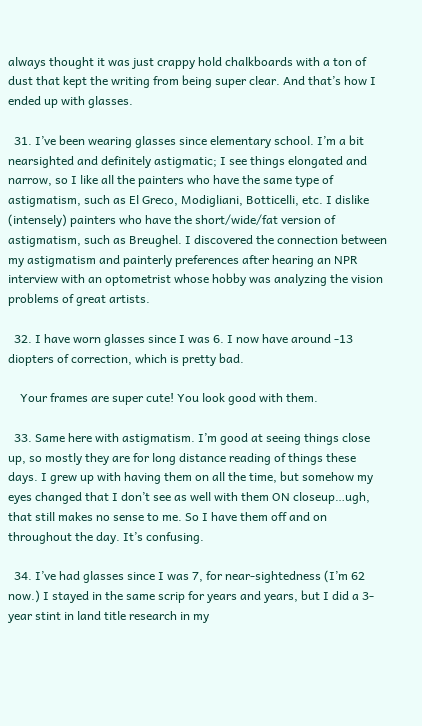always thought it was just crappy hold chalkboards with a ton of dust that kept the writing from being super clear. And that’s how I ended up with glasses.

  31. I’ve been wearing glasses since elementary school. I’m a bit nearsighted and definitely astigmatic; I see things elongated and narrow, so I like all the painters who have the same type of astigmatism, such as El Greco, Modigliani, Botticelli, etc. I dislike (intensely) painters who have the short/wide/fat version of astigmatism, such as Breughel. I discovered the connection between my astigmatism and painterly preferences after hearing an NPR interview with an optometrist whose hobby was analyzing the vision problems of great artists.

  32. I have worn glasses since I was 6. I now have around -13 diopters of correction, which is pretty bad.

    Your frames are super cute! You look good with them.

  33. Same here with astigmatism. I’m good at seeing things close up, so mostly they are for long distance reading of things these days. I grew up with having them on all the time, but somehow my eyes changed that I don’t see as well with them ON closeup…ugh, that still makes no sense to me. So I have them off and on throughout the day. It’s confusing.

  34. I’ve had glasses since I was 7, for near-sightedness (I’m 62 now.) I stayed in the same scrip for years and years, but I did a 3-year stint in land title research in my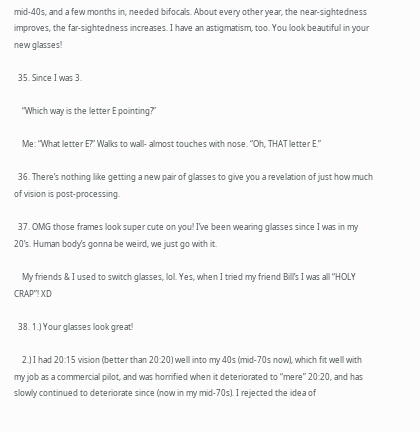mid-40s, and a few months in, needed bifocals. About every other year, the near-sightedness improves, the far-sightedness increases. I have an astigmatism, too. You look beautiful in your new glasses!

  35. Since I was 3.

    “Which way is the letter E pointing?”

    Me: “What letter E?” Walks to wall- almost touches with nose. “Oh, THAT letter E.”

  36. There’s nothing like getting a new pair of glasses to give you a revelation of just how much of vision is post-processing.

  37. OMG those frames look super cute on you! I’ve been wearing glasses since I was in my 20’s. Human body’s gonna be weird, we just go with it.

    My friends & I used to switch glasses, lol. Yes, when I tried my friend Bill’s I was all “HOLY CRAP”! XD

  38. 1.) Your glasses look great!

    2.) I had 20:15 vision (better than 20:20) well into my 40s (mid-70s now), which fit well with my job as a commercial pilot, and was horrified when it deteriorated to “mere” 20:20, and has slowly continued to deteriorate since (now in my mid-70s). I rejected the idea of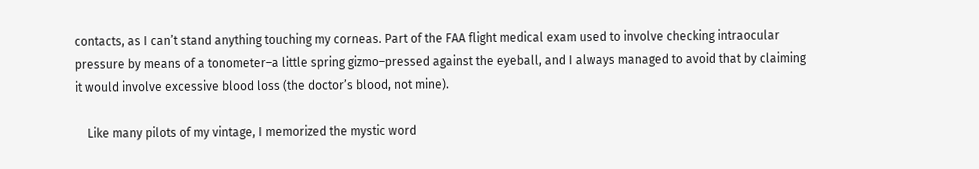contacts, as I can’t stand anything touching my corneas. Part of the FAA flight medical exam used to involve checking intraocular pressure by means of a tonometer–a little spring gizmo–pressed against the eyeball, and I always managed to avoid that by claiming it would involve excessive blood loss (the doctor’s blood, not mine).

    Like many pilots of my vintage, I memorized the mystic word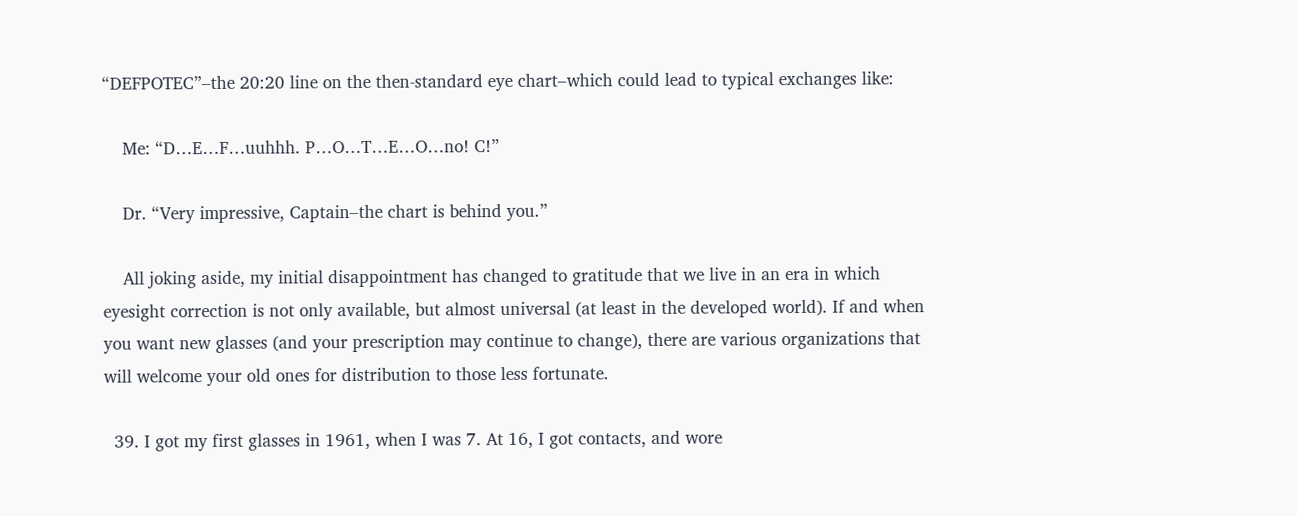“DEFPOTEC”–the 20:20 line on the then-standard eye chart–which could lead to typical exchanges like:

    Me: “D…E…F…uuhhh. P…O…T…E…O…no! C!”

    Dr. “Very impressive, Captain–the chart is behind you.”

    All joking aside, my initial disappointment has changed to gratitude that we live in an era in which eyesight correction is not only available, but almost universal (at least in the developed world). If and when you want new glasses (and your prescription may continue to change), there are various organizations that will welcome your old ones for distribution to those less fortunate.

  39. I got my first glasses in 1961, when I was 7. At 16, I got contacts, and wore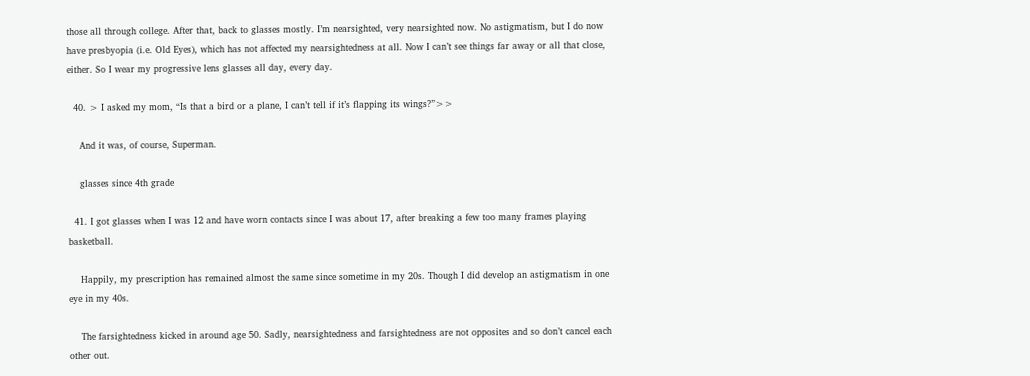those all through college. After that, back to glasses mostly. I’m nearsighted, very nearsighted now. No astigmatism, but I do now have presbyopia (i.e. Old Eyes), which has not affected my nearsightedness at all. Now I can’t see things far away or all that close, either. So I wear my progressive lens glasses all day, every day.

  40. > I asked my mom, “Is that a bird or a plane, I can’t tell if it’s flapping its wings?”>>

    And it was, of course, Superman.

    glasses since 4th grade

  41. I got glasses when I was 12 and have worn contacts since I was about 17, after breaking a few too many frames playing basketball.

    Happily, my prescription has remained almost the same since sometime in my 20s. Though I did develop an astigmatism in one eye in my 40s.

    The farsightedness kicked in around age 50. Sadly, nearsightedness and farsightedness are not opposites and so don’t cancel each other out.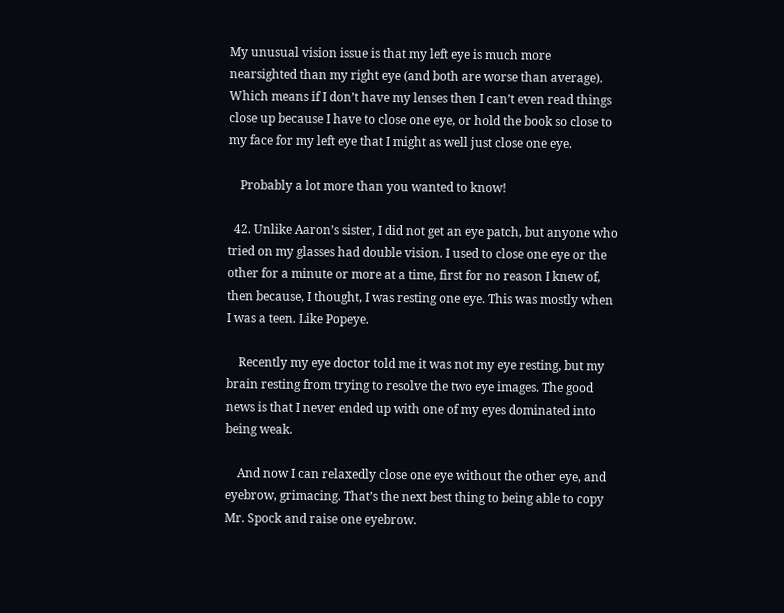My unusual vision issue is that my left eye is much more nearsighted than my right eye (and both are worse than average). Which means if I don’t have my lenses then I can’t even read things close up because I have to close one eye, or hold the book so close to my face for my left eye that I might as well just close one eye.

    Probably a lot more than you wanted to know!

  42. Unlike Aaron’s sister, I did not get an eye patch, but anyone who tried on my glasses had double vision. I used to close one eye or the other for a minute or more at a time, first for no reason I knew of, then because, I thought, I was resting one eye. This was mostly when I was a teen. Like Popeye.

    Recently my eye doctor told me it was not my eye resting, but my brain resting from trying to resolve the two eye images. The good news is that I never ended up with one of my eyes dominated into being weak.

    And now I can relaxedly close one eye without the other eye, and eyebrow, grimacing. That’s the next best thing to being able to copy Mr. Spock and raise one eyebrow.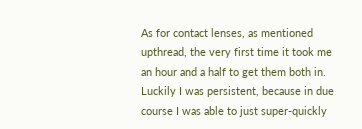As for contact lenses, as mentioned upthread, the very first time it took me an hour and a half to get them both in. Luckily I was persistent, because in due course I was able to just super-quickly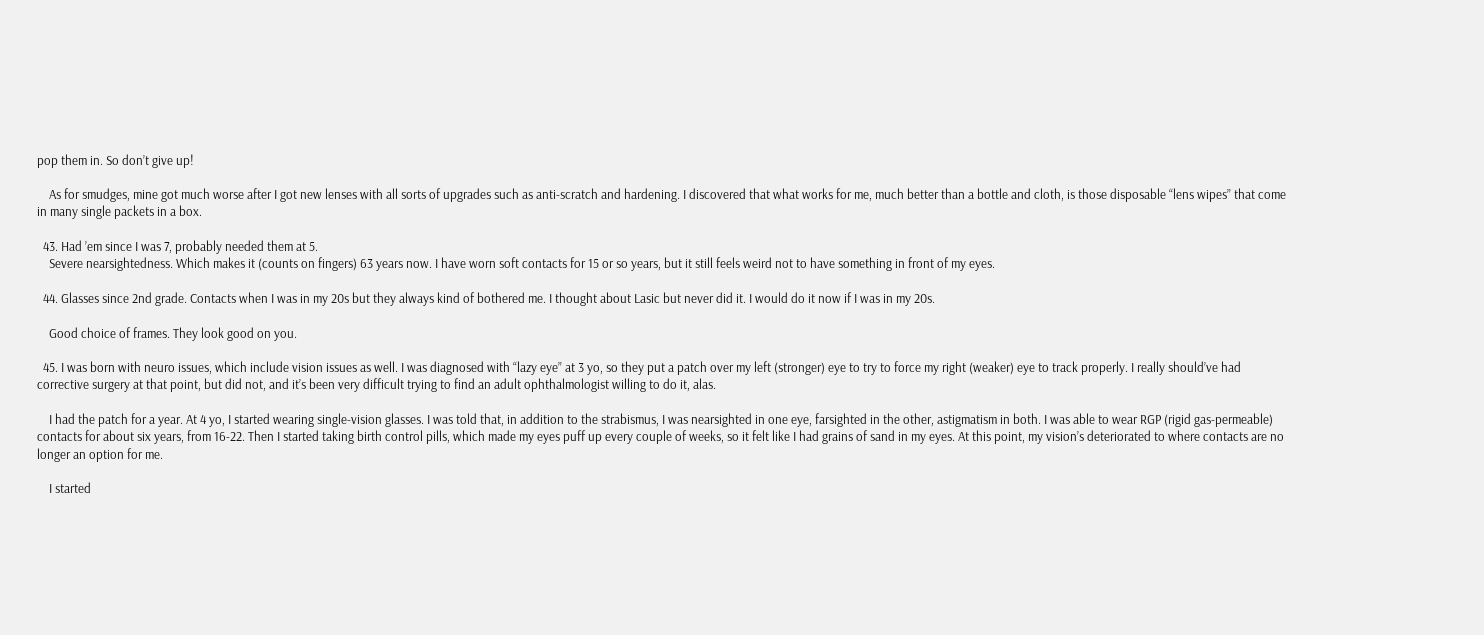pop them in. So don’t give up!

    As for smudges, mine got much worse after I got new lenses with all sorts of upgrades such as anti-scratch and hardening. I discovered that what works for me, much better than a bottle and cloth, is those disposable “lens wipes” that come in many single packets in a box.

  43. Had ’em since I was 7, probably needed them at 5.
    Severe nearsightedness. Which makes it (counts on fingers) 63 years now. I have worn soft contacts for 15 or so years, but it still feels weird not to have something in front of my eyes.

  44. Glasses since 2nd grade. Contacts when I was in my 20s but they always kind of bothered me. I thought about Lasic but never did it. I would do it now if I was in my 20s.

    Good choice of frames. They look good on you.

  45. I was born with neuro issues, which include vision issues as well. I was diagnosed with “lazy eye” at 3 yo, so they put a patch over my left (stronger) eye to try to force my right (weaker) eye to track properly. I really should’ve had corrective surgery at that point, but did not, and it’s been very difficult trying to find an adult ophthalmologist willing to do it, alas.

    I had the patch for a year. At 4 yo, I started wearing single-vision glasses. I was told that, in addition to the strabismus, I was nearsighted in one eye, farsighted in the other, astigmatism in both. I was able to wear RGP (rigid gas-permeable) contacts for about six years, from 16-22. Then I started taking birth control pills, which made my eyes puff up every couple of weeks, so it felt like I had grains of sand in my eyes. At this point, my vision’s deteriorated to where contacts are no longer an option for me.

    I started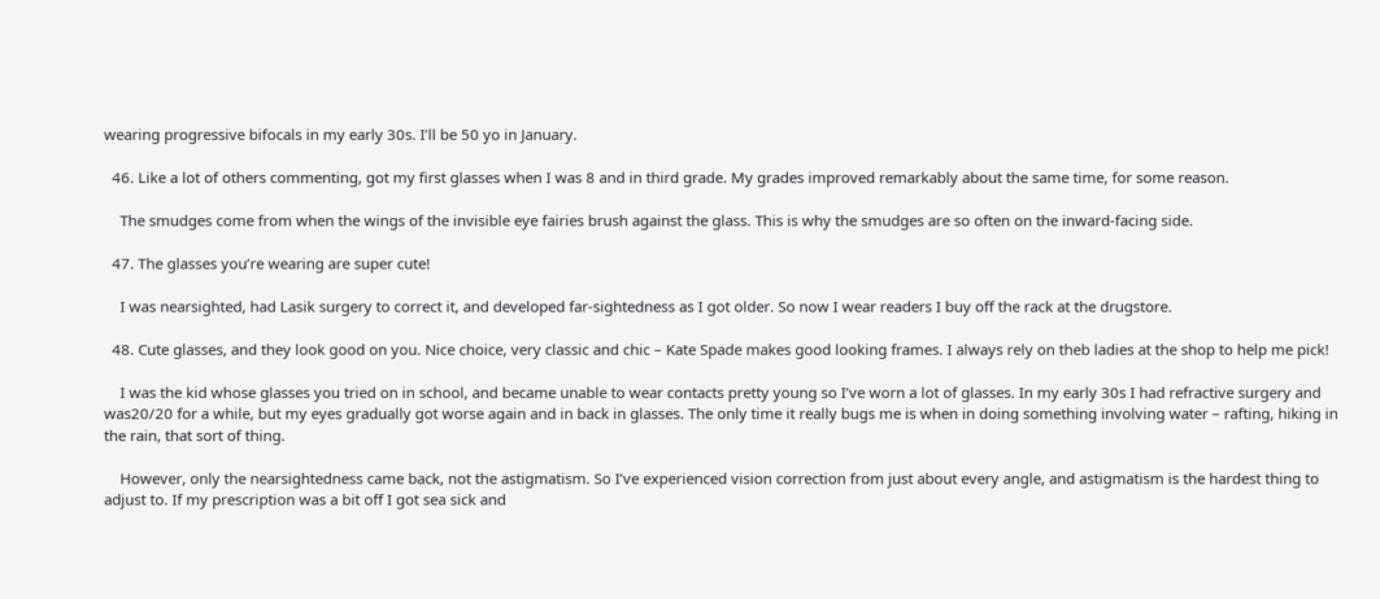wearing progressive bifocals in my early 30s. I’ll be 50 yo in January.

  46. Like a lot of others commenting, got my first glasses when I was 8 and in third grade. My grades improved remarkably about the same time, for some reason.

    The smudges come from when the wings of the invisible eye fairies brush against the glass. This is why the smudges are so often on the inward-facing side.

  47. The glasses you’re wearing are super cute!

    I was nearsighted, had Lasik surgery to correct it, and developed far-sightedness as I got older. So now I wear readers I buy off the rack at the drugstore.

  48. Cute glasses, and they look good on you. Nice choice, very classic and chic – Kate Spade makes good looking frames. I always rely on theb ladies at the shop to help me pick!

    I was the kid whose glasses you tried on in school, and became unable to wear contacts pretty young so I’ve worn a lot of glasses. In my early 30s I had refractive surgery and was20/20 for a while, but my eyes gradually got worse again and in back in glasses. The only time it really bugs me is when in doing something involving water – rafting, hiking in the rain, that sort of thing.

    However, only the nearsightedness came back, not the astigmatism. So I’ve experienced vision correction from just about every angle, and astigmatism is the hardest thing to adjust to. If my prescription was a bit off I got sea sick and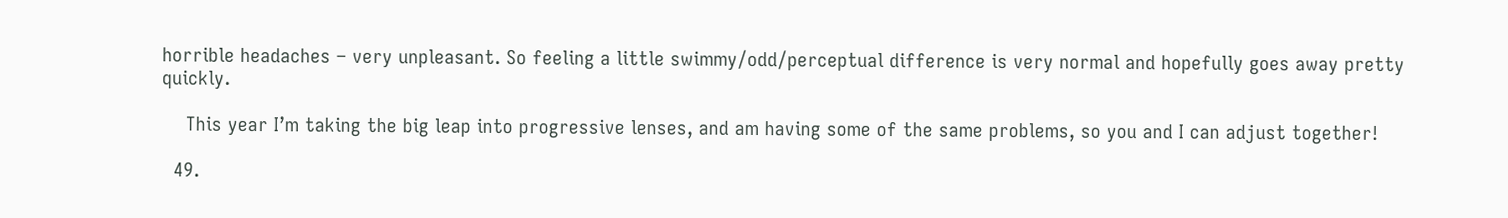horrible headaches – very unpleasant. So feeling a little swimmy/odd/perceptual difference is very normal and hopefully goes away pretty quickly.

    This year I’m taking the big leap into progressive lenses, and am having some of the same problems, so you and I can adjust together!

  49.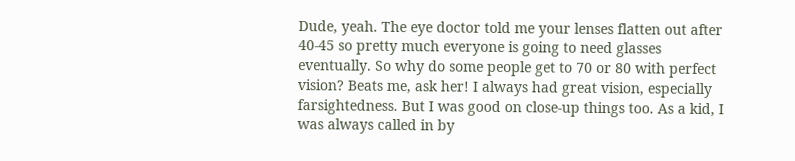Dude, yeah. The eye doctor told me your lenses flatten out after 40-45 so pretty much everyone is going to need glasses eventually. So why do some people get to 70 or 80 with perfect vision? Beats me, ask her! I always had great vision, especially farsightedness. But I was good on close-up things too. As a kid, I was always called in by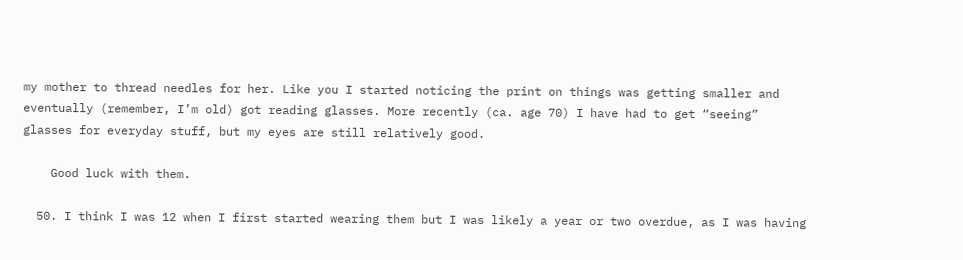my mother to thread needles for her. Like you I started noticing the print on things was getting smaller and eventually (remember, I’m old) got reading glasses. More recently (ca. age 70) I have had to get “seeing” glasses for everyday stuff, but my eyes are still relatively good.

    Good luck with them.

  50. I think I was 12 when I first started wearing them but I was likely a year or two overdue, as I was having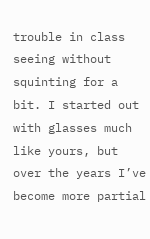trouble in class seeing without squinting for a bit. I started out with glasses much like yours, but over the years I’ve become more partial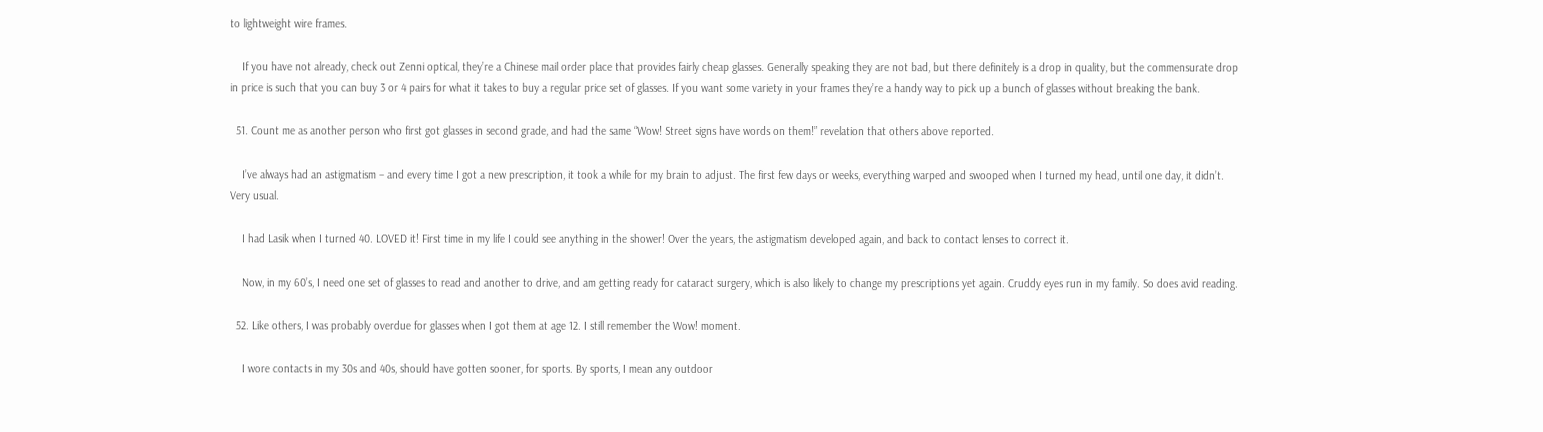to lightweight wire frames.

    If you have not already, check out Zenni optical, they’re a Chinese mail order place that provides fairly cheap glasses. Generally speaking they are not bad, but there definitely is a drop in quality, but the commensurate drop in price is such that you can buy 3 or 4 pairs for what it takes to buy a regular price set of glasses. If you want some variety in your frames they’re a handy way to pick up a bunch of glasses without breaking the bank.

  51. Count me as another person who first got glasses in second grade, and had the same “Wow! Street signs have words on them!” revelation that others above reported.

    I’ve always had an astigmatism – and every time I got a new prescription, it took a while for my brain to adjust. The first few days or weeks, everything warped and swooped when I turned my head, until one day, it didn’t. Very usual.

    I had Lasik when I turned 40. LOVED it! First time in my life I could see anything in the shower! Over the years, the astigmatism developed again, and back to contact lenses to correct it.

    Now, in my 60’s, I need one set of glasses to read and another to drive, and am getting ready for cataract surgery, which is also likely to change my prescriptions yet again. Cruddy eyes run in my family. So does avid reading.

  52. Like others, I was probably overdue for glasses when I got them at age 12. I still remember the Wow! moment.

    I wore contacts in my 30s and 40s, should have gotten sooner, for sports. By sports, I mean any outdoor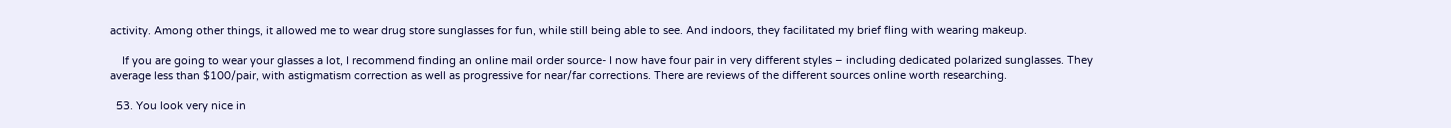activity. Among other things, it allowed me to wear drug store sunglasses for fun, while still being able to see. And indoors, they facilitated my brief fling with wearing makeup.

    If you are going to wear your glasses a lot, I recommend finding an online mail order source- I now have four pair in very different styles – including dedicated polarized sunglasses. They average less than $100/pair, with astigmatism correction as well as progressive for near/far corrections. There are reviews of the different sources online worth researching.

  53. You look very nice in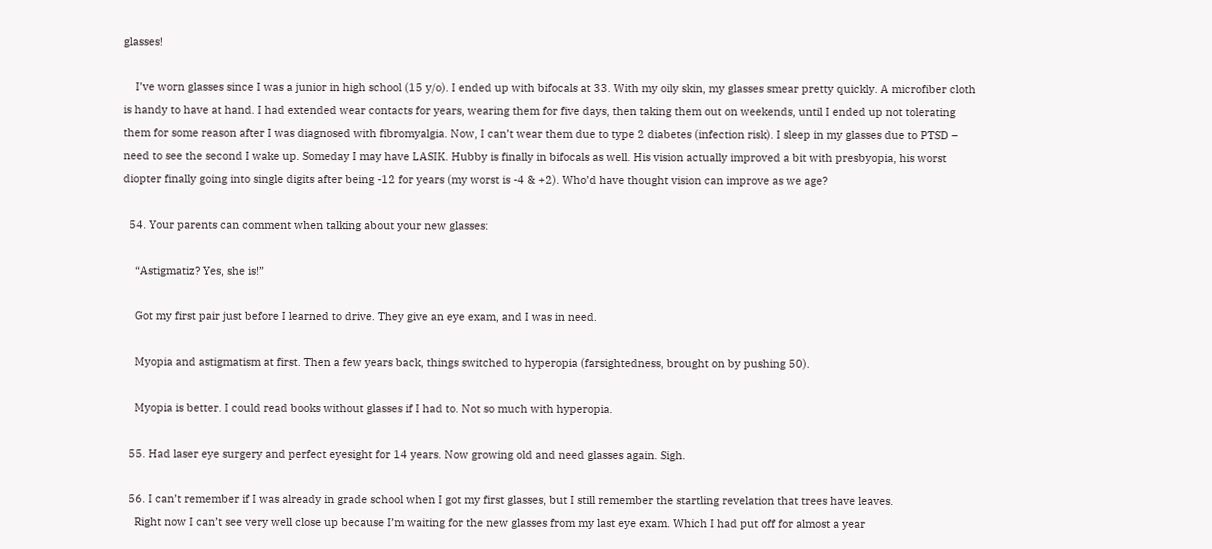glasses!

    I’ve worn glasses since I was a junior in high school (15 y/o). I ended up with bifocals at 33. With my oily skin, my glasses smear pretty quickly. A microfiber cloth is handy to have at hand. I had extended wear contacts for years, wearing them for five days, then taking them out on weekends, until I ended up not tolerating them for some reason after I was diagnosed with fibromyalgia. Now, I can’t wear them due to type 2 diabetes (infection risk). I sleep in my glasses due to PTSD – need to see the second I wake up. Someday I may have LASIK. Hubby is finally in bifocals as well. His vision actually improved a bit with presbyopia, his worst diopter finally going into single digits after being -12 for years (my worst is -4 & +2). Who’d have thought vision can improve as we age?

  54. Your parents can comment when talking about your new glasses:

    “Astigmatiz? Yes, she is!”

    Got my first pair just before I learned to drive. They give an eye exam, and I was in need.

    Myopia and astigmatism at first. Then a few years back, things switched to hyperopia (farsightedness, brought on by pushing 50).

    Myopia is better. I could read books without glasses if I had to. Not so much with hyperopia.

  55. Had laser eye surgery and perfect eyesight for 14 years. Now growing old and need glasses again. Sigh.

  56. I can’t remember if I was already in grade school when I got my first glasses, but I still remember the startling revelation that trees have leaves.
    Right now I can’t see very well close up because I’m waiting for the new glasses from my last eye exam. Which I had put off for almost a year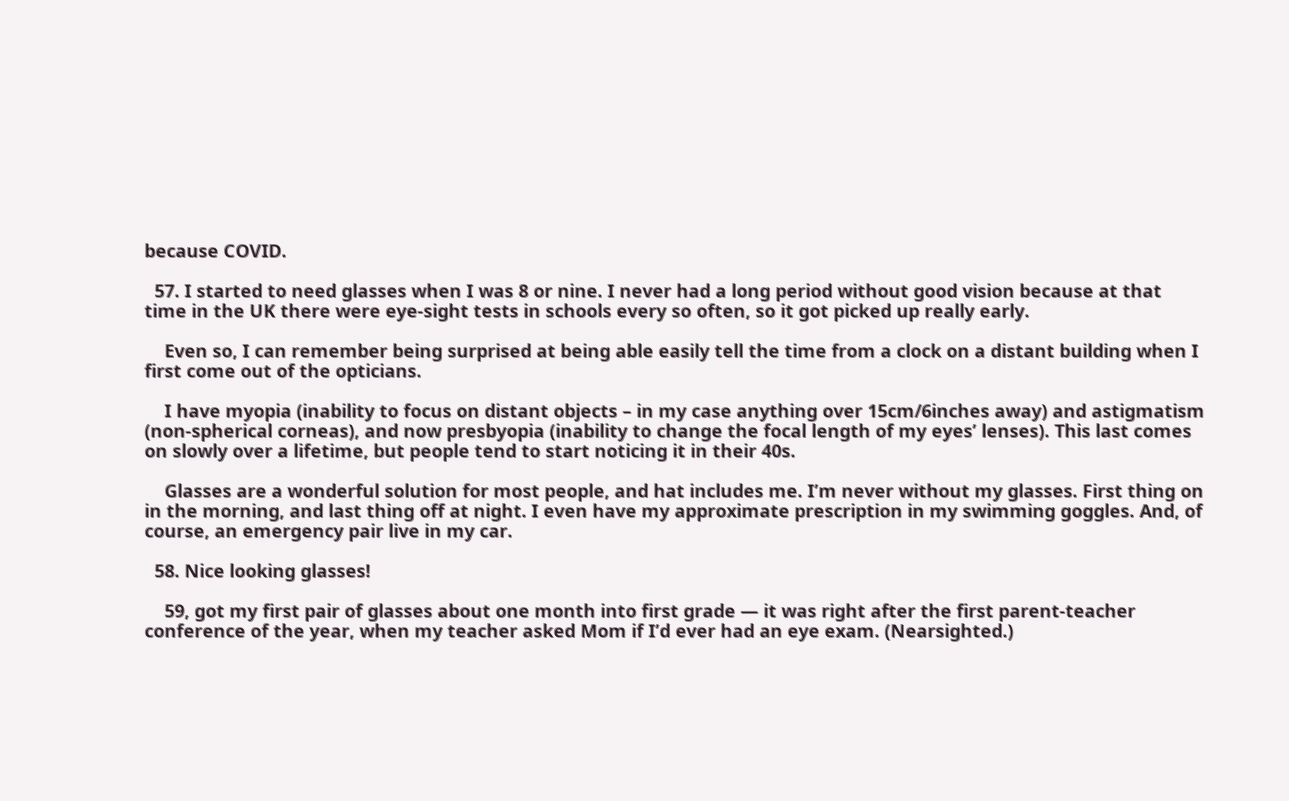because COVID.

  57. I started to need glasses when I was 8 or nine. I never had a long period without good vision because at that time in the UK there were eye-sight tests in schools every so often, so it got picked up really early.

    Even so, I can remember being surprised at being able easily tell the time from a clock on a distant building when I first come out of the opticians.

    I have myopia (inability to focus on distant objects – in my case anything over 15cm/6inches away) and astigmatism (non-spherical corneas), and now presbyopia (inability to change the focal length of my eyes’ lenses). This last comes on slowly over a lifetime, but people tend to start noticing it in their 40s.

    Glasses are a wonderful solution for most people, and hat includes me. I’m never without my glasses. First thing on in the morning, and last thing off at night. I even have my approximate prescription in my swimming goggles. And, of course, an emergency pair live in my car.

  58. Nice looking glasses!

    59, got my first pair of glasses about one month into first grade — it was right after the first parent-teacher conference of the year, when my teacher asked Mom if I’d ever had an eye exam. (Nearsighted.)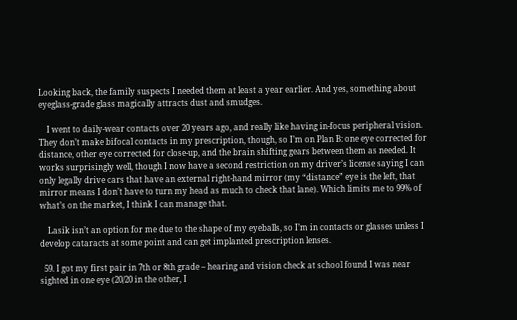Looking back, the family suspects I needed them at least a year earlier. And yes, something about eyeglass-grade glass magically attracts dust and smudges.

    I went to daily-wear contacts over 20 years ago, and really like having in-focus peripheral vision. They don’t make bifocal contacts in my prescription, though, so I’m on Plan B: one eye corrected for distance, other eye corrected for close-up, and the brain shifting gears between them as needed. It works surprisingly well, though I now have a second restriction on my driver’s license saying I can only legally drive cars that have an external right-hand mirror (my “distance” eye is the left, that mirror means I don’t have to turn my head as much to check that lane). Which limits me to 99% of what’s on the market, I think I can manage that.

    Lasik isn’t an option for me due to the shape of my eyeballs, so I’m in contacts or glasses unless I develop cataracts at some point and can get implanted prescription lenses.

  59. I got my first pair in 7th or 8th grade – hearing and vision check at school found I was near sighted in one eye (20/20 in the other, I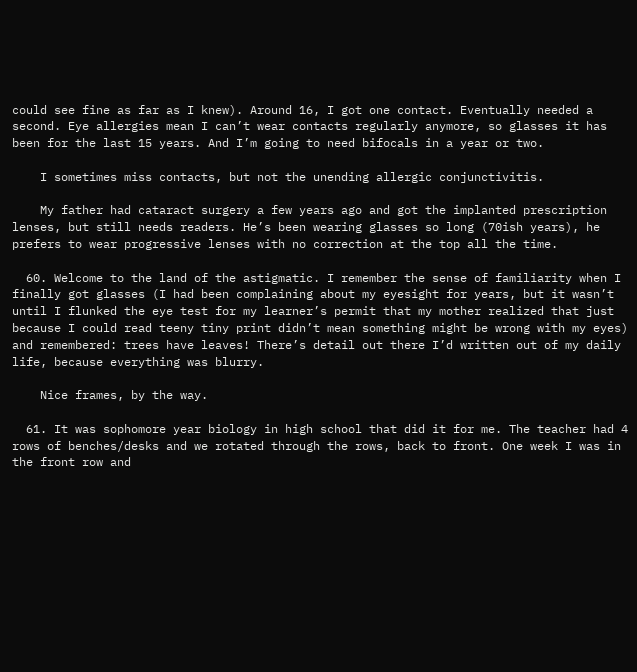could see fine as far as I knew). Around 16, I got one contact. Eventually needed a second. Eye allergies mean I can’t wear contacts regularly anymore, so glasses it has been for the last 15 years. And I’m going to need bifocals in a year or two.

    I sometimes miss contacts, but not the unending allergic conjunctivitis.

    My father had cataract surgery a few years ago and got the implanted prescription lenses, but still needs readers. He’s been wearing glasses so long (70ish years), he prefers to wear progressive lenses with no correction at the top all the time.

  60. Welcome to the land of the astigmatic. I remember the sense of familiarity when I finally got glasses (I had been complaining about my eyesight for years, but it wasn’t until I flunked the eye test for my learner’s permit that my mother realized that just because I could read teeny tiny print didn’t mean something might be wrong with my eyes) and remembered: trees have leaves! There’s detail out there I’d written out of my daily life, because everything was blurry.

    Nice frames, by the way.

  61. It was sophomore year biology in high school that did it for me. The teacher had 4 rows of benches/desks and we rotated through the rows, back to front. One week I was in the front row and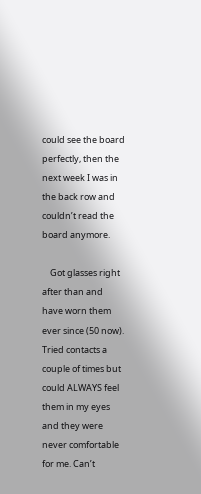could see the board perfectly, then the next week I was in the back row and couldn’t read the board anymore.

    Got glasses right after than and have worn them ever since (50 now). Tried contacts a couple of times but could ALWAYS feel them in my eyes and they were never comfortable for me. Can’t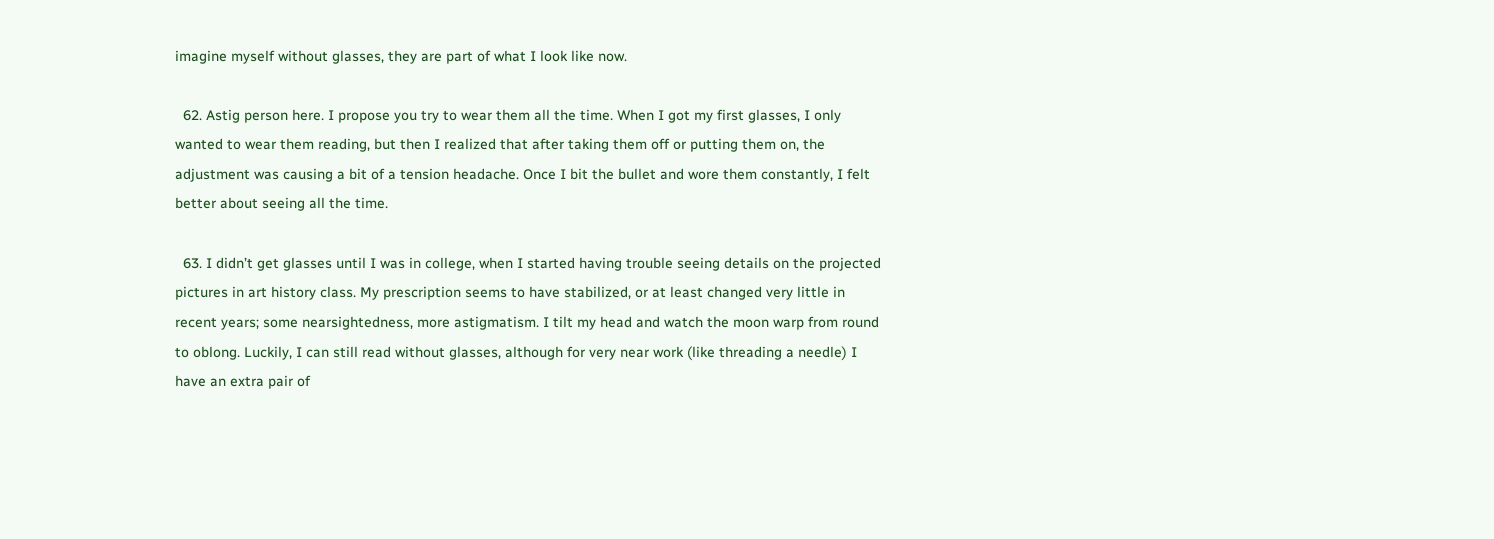imagine myself without glasses, they are part of what I look like now.

  62. Astig person here. I propose you try to wear them all the time. When I got my first glasses, I only wanted to wear them reading, but then I realized that after taking them off or putting them on, the adjustment was causing a bit of a tension headache. Once I bit the bullet and wore them constantly, I felt better about seeing all the time.

  63. I didn’t get glasses until I was in college, when I started having trouble seeing details on the projected pictures in art history class. My prescription seems to have stabilized, or at least changed very little in recent years; some nearsightedness, more astigmatism. I tilt my head and watch the moon warp from round to oblong. Luckily, I can still read without glasses, although for very near work (like threading a needle) I have an extra pair of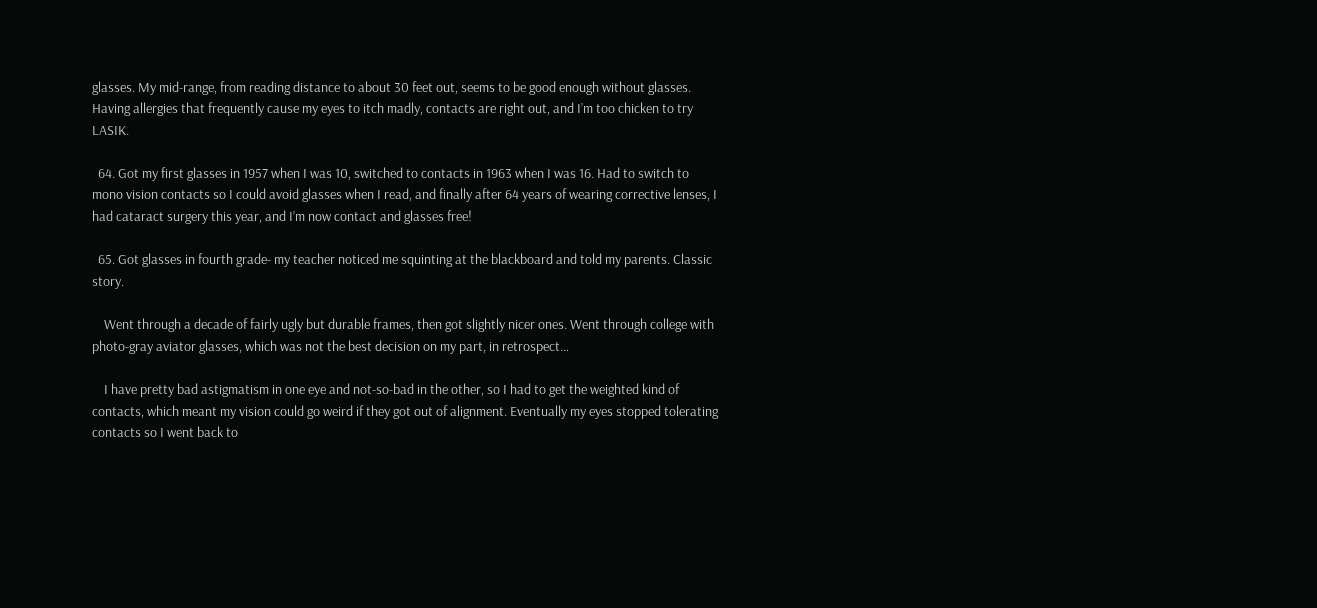glasses. My mid-range, from reading distance to about 30 feet out, seems to be good enough without glasses. Having allergies that frequently cause my eyes to itch madly, contacts are right out, and I’m too chicken to try LASIK.

  64. Got my first glasses in 1957 when I was 10, switched to contacts in 1963 when I was 16. Had to switch to mono vision contacts so I could avoid glasses when I read, and finally after 64 years of wearing corrective lenses, I had cataract surgery this year, and I’m now contact and glasses free!

  65. Got glasses in fourth grade- my teacher noticed me squinting at the blackboard and told my parents. Classic story.

    Went through a decade of fairly ugly but durable frames, then got slightly nicer ones. Went through college with photo-gray aviator glasses, which was not the best decision on my part, in retrospect…

    I have pretty bad astigmatism in one eye and not-so-bad in the other, so I had to get the weighted kind of contacts, which meant my vision could go weird if they got out of alignment. Eventually my eyes stopped tolerating contacts so I went back to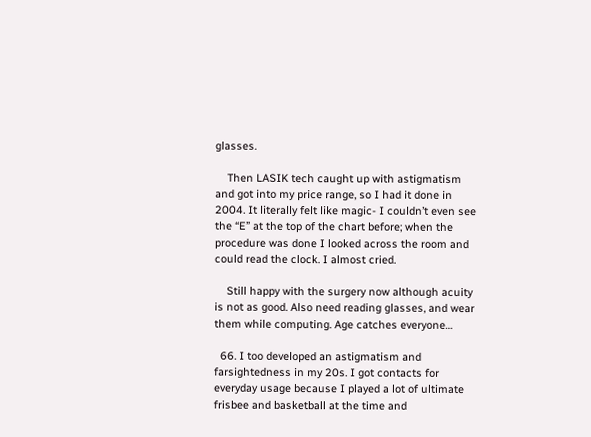glasses.

    Then LASIK tech caught up with astigmatism and got into my price range, so I had it done in 2004. It literally felt like magic- I couldn’t even see the “E” at the top of the chart before; when the procedure was done I looked across the room and could read the clock. I almost cried.

    Still happy with the surgery now although acuity is not as good. Also need reading glasses, and wear them while computing. Age catches everyone…

  66. I too developed an astigmatism and farsightedness in my 20s. I got contacts for everyday usage because I played a lot of ultimate frisbee and basketball at the time and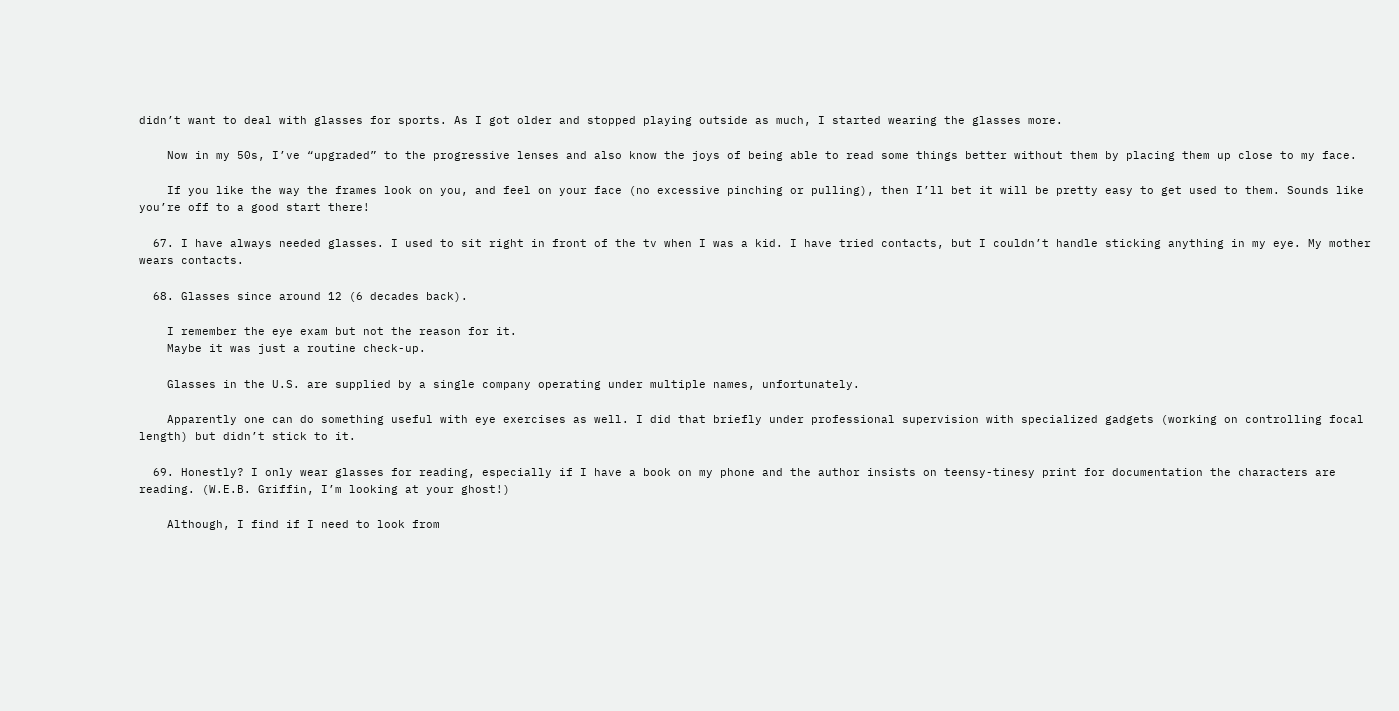didn’t want to deal with glasses for sports. As I got older and stopped playing outside as much, I started wearing the glasses more.

    Now in my 50s, I’ve “upgraded” to the progressive lenses and also know the joys of being able to read some things better without them by placing them up close to my face.

    If you like the way the frames look on you, and feel on your face (no excessive pinching or pulling), then I’ll bet it will be pretty easy to get used to them. Sounds like you’re off to a good start there!

  67. I have always needed glasses. I used to sit right in front of the tv when I was a kid. I have tried contacts, but I couldn’t handle sticking anything in my eye. My mother wears contacts.

  68. Glasses since around 12 (6 decades back).

    I remember the eye exam but not the reason for it.
    Maybe it was just a routine check-up.

    Glasses in the U.S. are supplied by a single company operating under multiple names, unfortunately.

    Apparently one can do something useful with eye exercises as well. I did that briefly under professional supervision with specialized gadgets (working on controlling focal length) but didn’t stick to it.

  69. Honestly? I only wear glasses for reading, especially if I have a book on my phone and the author insists on teensy-tinesy print for documentation the characters are reading. (W.E.B. Griffin, I’m looking at your ghost!)

    Although, I find if I need to look from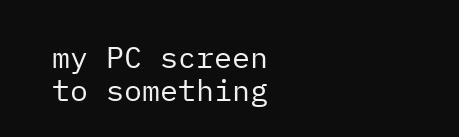my PC screen to something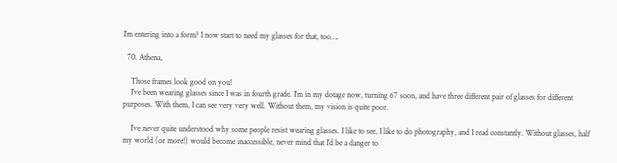I’m entering into a form? I now start to need my glasses for that, too….

  70. Athena,

    Those frames look good on you!
    I’ve been wearing glasses since I was in fourth grade. I’m in my dotage now, turning 67 soon, and have three different pair of glasses for different purposes. With them, I can see very very well. Without them, my vision is quite poor.

    I’ve never quite understood why some people resist wearing glasses. I like to see, I like to do photography, and I read constantly. Without glasses, half my world (or more!) would become inaccessible, never mind that I’d be a danger to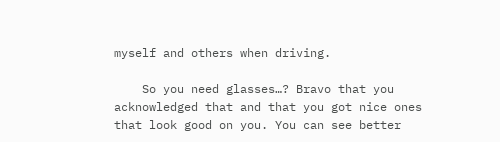myself and others when driving.

    So you need glasses…? Bravo that you acknowledged that and that you got nice ones that look good on you. You can see better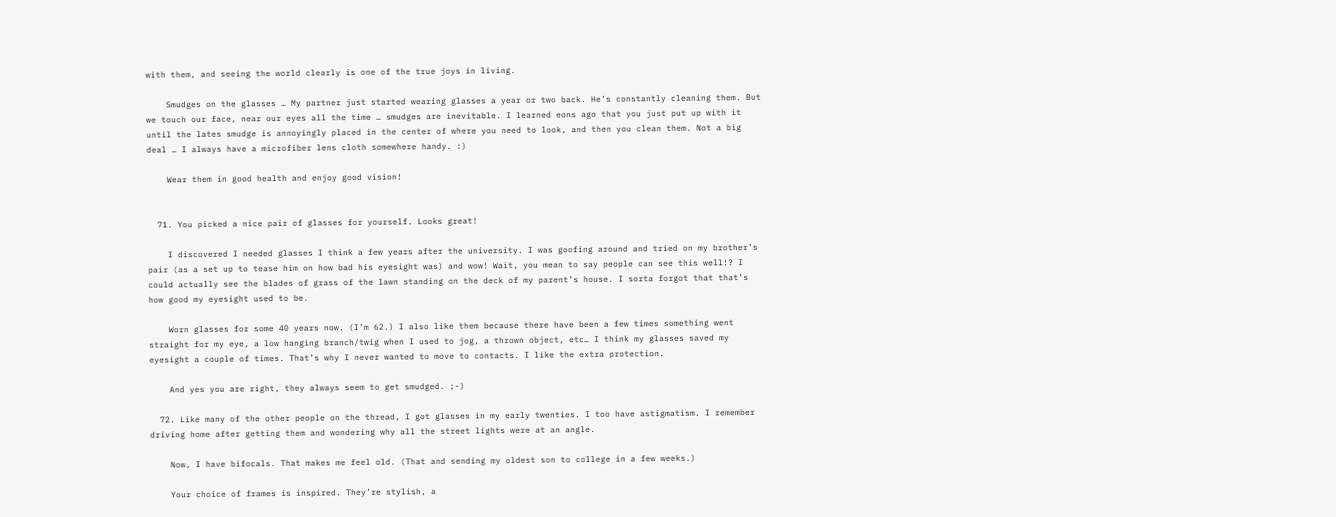with them, and seeing the world clearly is one of the true joys in living.

    Smudges on the glasses … My partner just started wearing glasses a year or two back. He’s constantly cleaning them. But we touch our face, near our eyes all the time … smudges are inevitable. I learned eons ago that you just put up with it until the lates smudge is annoyingly placed in the center of where you need to look, and then you clean them. Not a big deal … I always have a microfiber lens cloth somewhere handy. :)

    Wear them in good health and enjoy good vision!


  71. You picked a nice pair of glasses for yourself. Looks great!

    I discovered I needed glasses I think a few years after the university. I was goofing around and tried on my brother’s pair (as a set up to tease him on how bad his eyesight was) and wow! Wait, you mean to say people can see this well!? I could actually see the blades of grass of the lawn standing on the deck of my parent’s house. I sorta forgot that that’s how good my eyesight used to be.

    Worn glasses for some 40 years now. (I’m 62.) I also like them because there have been a few times something went straight for my eye, a low hanging branch/twig when I used to jog, a thrown object, etc… I think my glasses saved my eyesight a couple of times. That’s why I never wanted to move to contacts. I like the extra protection.

    And yes you are right, they always seem to get smudged. ;-)

  72. Like many of the other people on the thread, I got glasses in my early twenties. I too have astigmatism. I remember driving home after getting them and wondering why all the street lights were at an angle.

    Now, I have bifocals. That makes me feel old. (That and sending my oldest son to college in a few weeks.)

    Your choice of frames is inspired. They’re stylish, a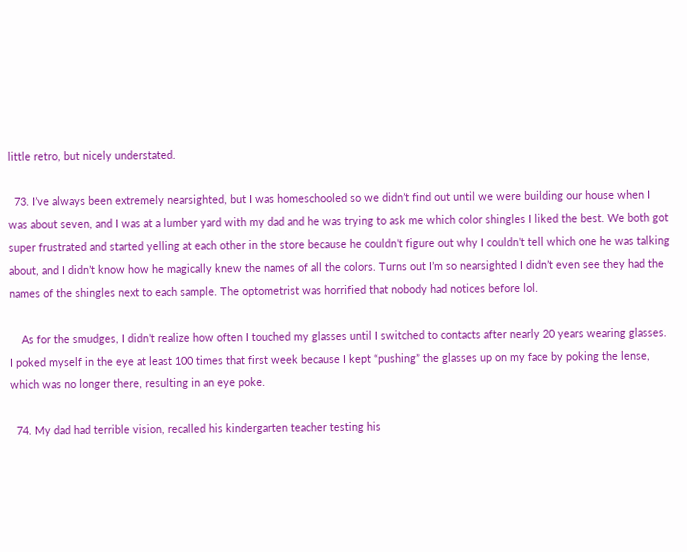little retro, but nicely understated.

  73. I’ve always been extremely nearsighted, but I was homeschooled so we didn’t find out until we were building our house when I was about seven, and I was at a lumber yard with my dad and he was trying to ask me which color shingles I liked the best. We both got super frustrated and started yelling at each other in the store because he couldn’t figure out why I couldn’t tell which one he was talking about, and I didn’t know how he magically knew the names of all the colors. Turns out I’m so nearsighted I didn’t even see they had the names of the shingles next to each sample. The optometrist was horrified that nobody had notices before lol.

    As for the smudges, I didn’t realize how often I touched my glasses until I switched to contacts after nearly 20 years wearing glasses. I poked myself in the eye at least 100 times that first week because I kept “pushing” the glasses up on my face by poking the lense, which was no longer there, resulting in an eye poke.

  74. My dad had terrible vision, recalled his kindergarten teacher testing his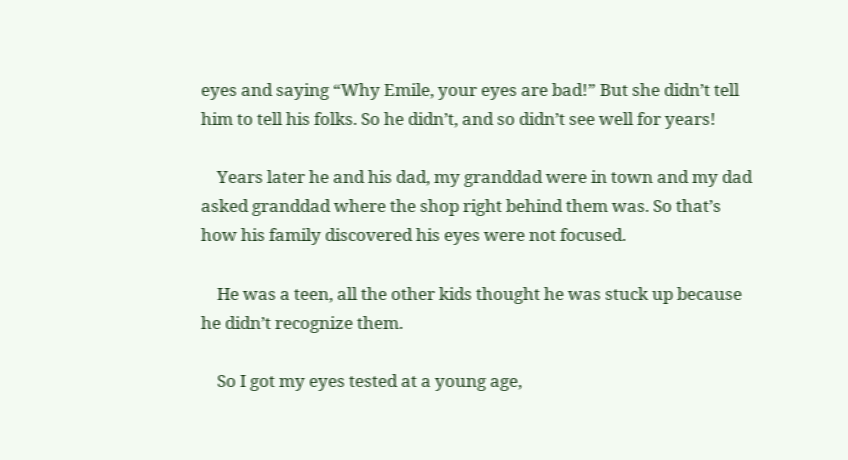eyes and saying “Why Emile, your eyes are bad!” But she didn’t tell him to tell his folks. So he didn’t, and so didn’t see well for years!

    Years later he and his dad, my granddad were in town and my dad asked granddad where the shop right behind them was. So that’s how his family discovered his eyes were not focused.

    He was a teen, all the other kids thought he was stuck up because he didn’t recognize them.

    So I got my eyes tested at a young age,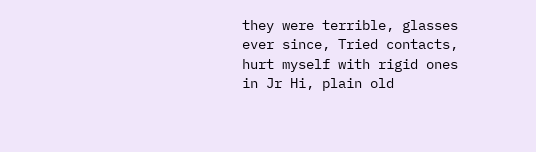they were terrible, glasses ever since, Tried contacts, hurt myself with rigid ones in Jr Hi, plain old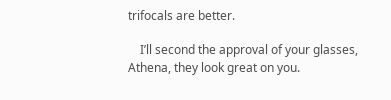trifocals are better.

    I’ll second the approval of your glasses, Athena, they look great on you.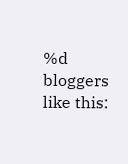%d bloggers like this: